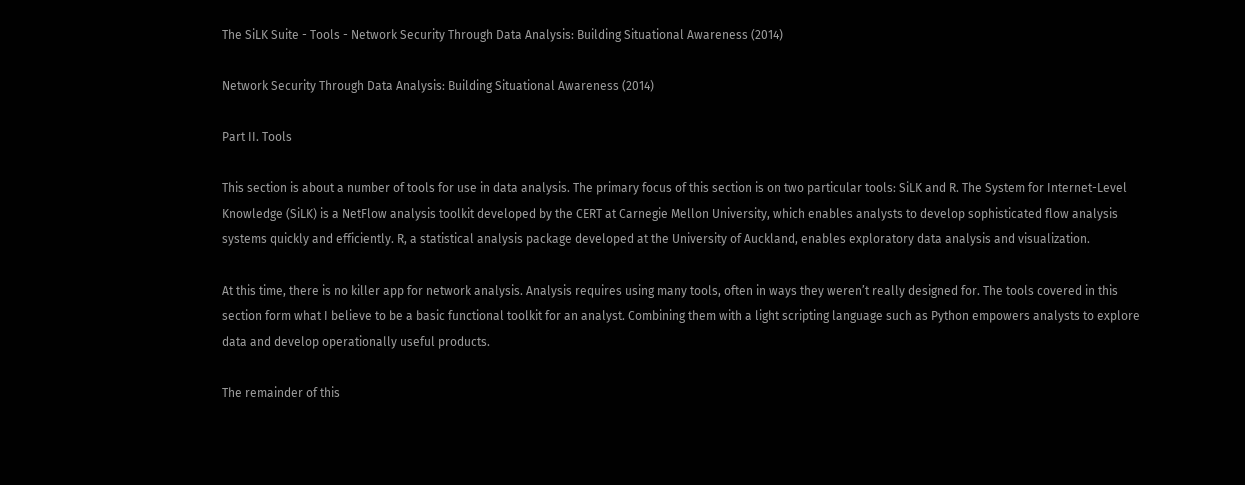The SiLK Suite - Tools - Network Security Through Data Analysis: Building Situational Awareness (2014)

Network Security Through Data Analysis: Building Situational Awareness (2014)

Part II. Tools

This section is about a number of tools for use in data analysis. The primary focus of this section is on two particular tools: SiLK and R. The System for Internet-Level Knowledge (SiLK) is a NetFlow analysis toolkit developed by the CERT at Carnegie Mellon University, which enables analysts to develop sophisticated flow analysis systems quickly and efficiently. R, a statistical analysis package developed at the University of Auckland, enables exploratory data analysis and visualization.

At this time, there is no killer app for network analysis. Analysis requires using many tools, often in ways they weren’t really designed for. The tools covered in this section form what I believe to be a basic functional toolkit for an analyst. Combining them with a light scripting language such as Python empowers analysts to explore data and develop operationally useful products.

The remainder of this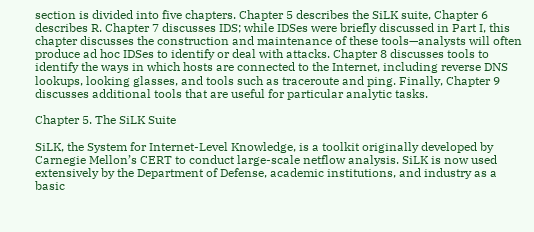section is divided into five chapters. Chapter 5 describes the SiLK suite, Chapter 6 describes R. Chapter 7 discusses IDS; while IDSes were briefly discussed in Part I, this chapter discusses the construction and maintenance of these tools—analysts will often produce ad hoc IDSes to identify or deal with attacks. Chapter 8 discusses tools to identify the ways in which hosts are connected to the Internet, including reverse DNS lookups, looking glasses, and tools such as traceroute and ping. Finally, Chapter 9 discusses additional tools that are useful for particular analytic tasks.

Chapter 5. The SiLK Suite

SiLK, the System for Internet-Level Knowledge, is a toolkit originally developed by Carnegie Mellon’s CERT to conduct large-scale netflow analysis. SiLK is now used extensively by the Department of Defense, academic institutions, and industry as a basic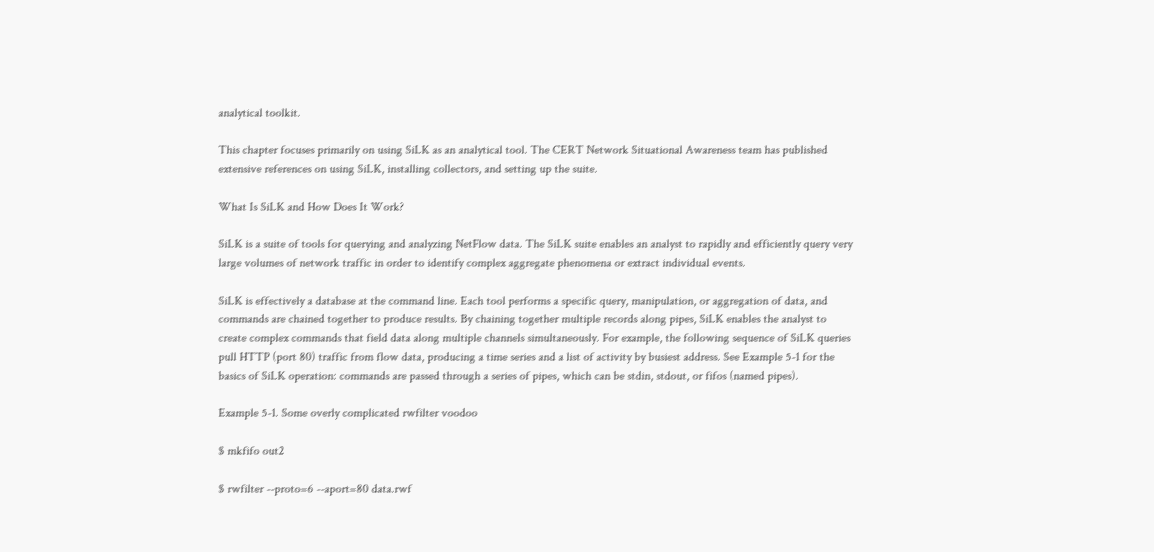analytical toolkit.

This chapter focuses primarily on using SiLK as an analytical tool. The CERT Network Situational Awareness team has published extensive references on using SiLK, installing collectors, and setting up the suite.

What Is SiLK and How Does It Work?

SiLK is a suite of tools for querying and analyzing NetFlow data. The SiLK suite enables an analyst to rapidly and efficiently query very large volumes of network traffic in order to identify complex aggregate phenomena or extract individual events.

SiLK is effectively a database at the command line. Each tool performs a specific query, manipulation, or aggregation of data, and commands are chained together to produce results. By chaining together multiple records along pipes, SiLK enables the analyst to create complex commands that field data along multiple channels simultaneously. For example, the following sequence of SiLK queries pull HTTP (port 80) traffic from flow data, producing a time series and a list of activity by busiest address. See Example 5-1 for the basics of SiLK operation: commands are passed through a series of pipes, which can be stdin, stdout, or fifos (named pipes).

Example 5-1. Some overly complicated rwfilter voodoo

$ mkfifo out2

$ rwfilter --proto=6 --aport=80 data.rwf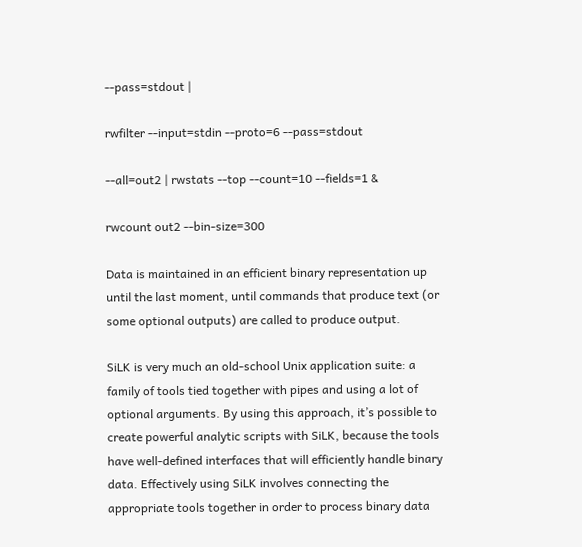--pass=stdout |

rwfilter --input=stdin --proto=6 --pass=stdout

--all=out2 | rwstats --top --count=10 --fields=1 &

rwcount out2 --bin-size=300

Data is maintained in an efficient binary representation up until the last moment, until commands that produce text (or some optional outputs) are called to produce output.

SiLK is very much an old-school Unix application suite: a family of tools tied together with pipes and using a lot of optional arguments. By using this approach, it’s possible to create powerful analytic scripts with SiLK, because the tools have well-defined interfaces that will efficiently handle binary data. Effectively using SiLK involves connecting the appropriate tools together in order to process binary data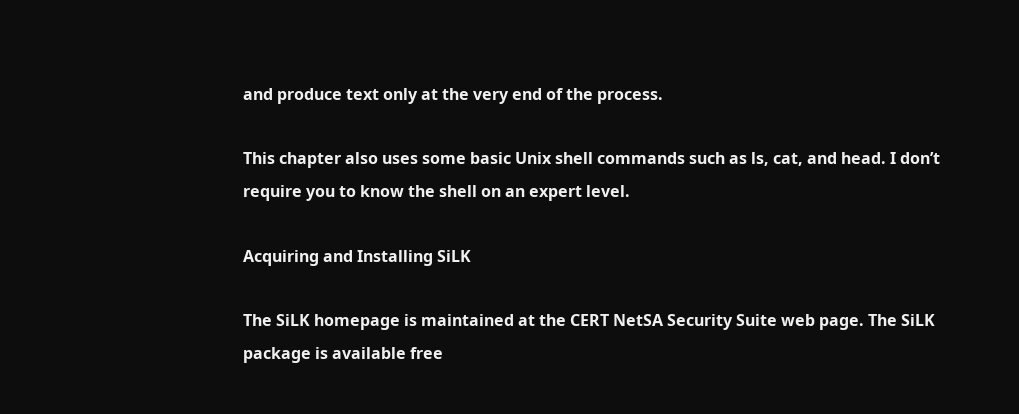and produce text only at the very end of the process.

This chapter also uses some basic Unix shell commands such as ls, cat, and head. I don’t require you to know the shell on an expert level.

Acquiring and Installing SiLK

The SiLK homepage is maintained at the CERT NetSA Security Suite web page. The SiLK package is available free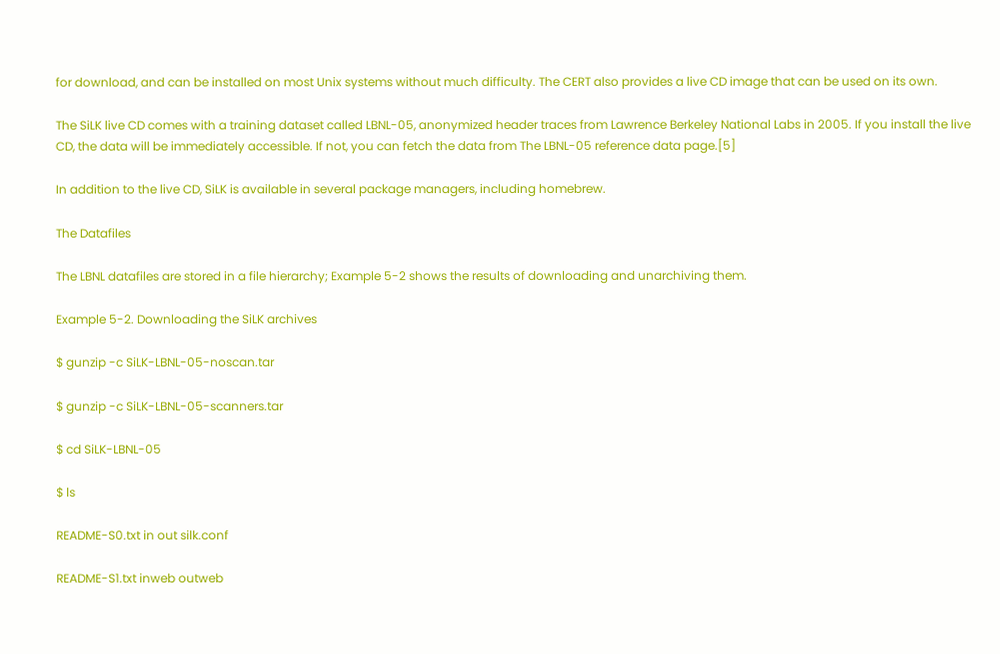for download, and can be installed on most Unix systems without much difficulty. The CERT also provides a live CD image that can be used on its own.

The SiLK live CD comes with a training dataset called LBNL-05, anonymized header traces from Lawrence Berkeley National Labs in 2005. If you install the live CD, the data will be immediately accessible. If not, you can fetch the data from The LBNL-05 reference data page.[5]

In addition to the live CD, SiLK is available in several package managers, including homebrew.

The Datafiles

The LBNL datafiles are stored in a file hierarchy; Example 5-2 shows the results of downloading and unarchiving them.

Example 5-2. Downloading the SiLK archives

$ gunzip -c SiLK-LBNL-05-noscan.tar

$ gunzip -c SiLK-LBNL-05-scanners.tar

$ cd SiLK-LBNL-05

$ ls

README-S0.txt in out silk.conf

README-S1.txt inweb outweb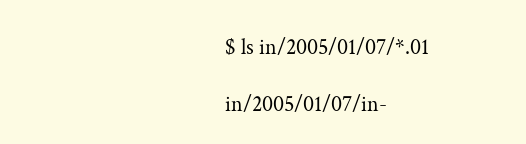$ ls in/2005/01/07/*.01

in/2005/01/07/in-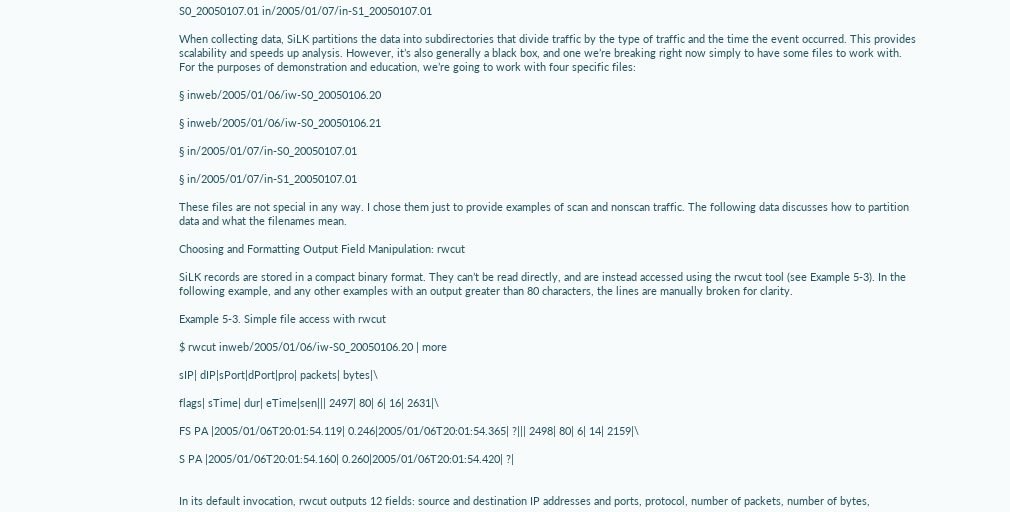S0_20050107.01 in/2005/01/07/in-S1_20050107.01

When collecting data, SiLK partitions the data into subdirectories that divide traffic by the type of traffic and the time the event occurred. This provides scalability and speeds up analysis. However, it’s also generally a black box, and one we’re breaking right now simply to have some files to work with. For the purposes of demonstration and education, we’re going to work with four specific files:

§ inweb/2005/01/06/iw-S0_20050106.20

§ inweb/2005/01/06/iw-S0_20050106.21

§ in/2005/01/07/in-S0_20050107.01

§ in/2005/01/07/in-S1_20050107.01

These files are not special in any way. I chose them just to provide examples of scan and nonscan traffic. The following data discusses how to partition data and what the filenames mean.

Choosing and Formatting Output Field Manipulation: rwcut

SiLK records are stored in a compact binary format. They can’t be read directly, and are instead accessed using the rwcut tool (see Example 5-3). In the following example, and any other examples with an output greater than 80 characters, the lines are manually broken for clarity.

Example 5-3. Simple file access with rwcut

$ rwcut inweb/2005/01/06/iw-S0_20050106.20 | more

sIP| dIP|sPort|dPort|pro| packets| bytes|\

flags| sTime| dur| eTime|sen||| 2497| 80| 6| 16| 2631|\

FS PA |2005/01/06T20:01:54.119| 0.246|2005/01/06T20:01:54.365| ?||| 2498| 80| 6| 14| 2159|\

S PA |2005/01/06T20:01:54.160| 0.260|2005/01/06T20:01:54.420| ?|


In its default invocation, rwcut outputs 12 fields: source and destination IP addresses and ports, protocol, number of packets, number of bytes,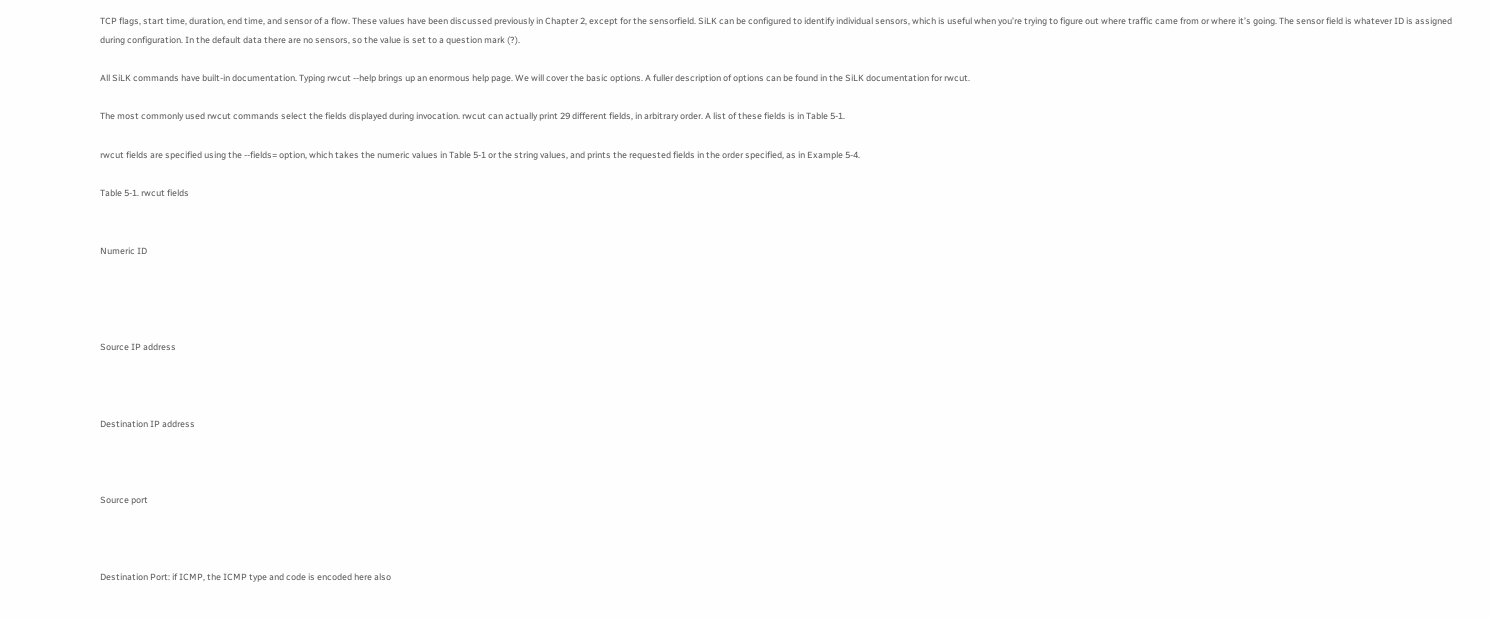TCP flags, start time, duration, end time, and sensor of a flow. These values have been discussed previously in Chapter 2, except for the sensorfield. SiLK can be configured to identify individual sensors, which is useful when you’re trying to figure out where traffic came from or where it’s going. The sensor field is whatever ID is assigned during configuration. In the default data there are no sensors, so the value is set to a question mark (?).

All SiLK commands have built-in documentation. Typing rwcut --help brings up an enormous help page. We will cover the basic options. A fuller description of options can be found in the SiLK documentation for rwcut.

The most commonly used rwcut commands select the fields displayed during invocation. rwcut can actually print 29 different fields, in arbitrary order. A list of these fields is in Table 5-1.

rwcut fields are specified using the --fields= option, which takes the numeric values in Table 5-1 or the string values, and prints the requested fields in the order specified, as in Example 5-4.

Table 5-1. rwcut fields


Numeric ID




Source IP address



Destination IP address



Source port



Destination Port: if ICMP, the ICMP type and code is encoded here also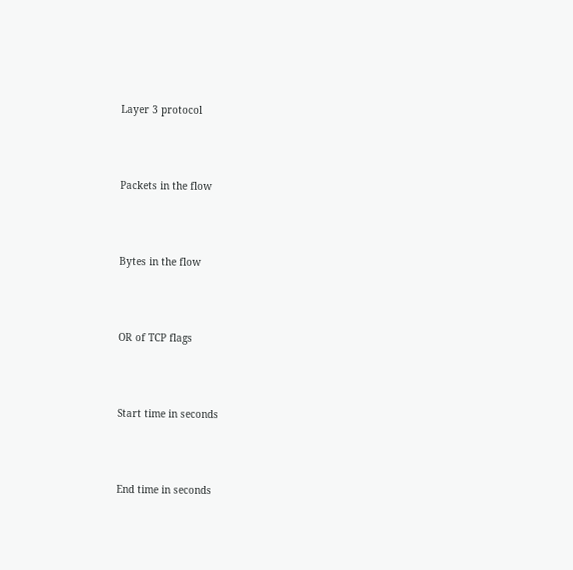Layer 3 protocol



Packets in the flow



Bytes in the flow



OR of TCP flags



Start time in seconds



End time in seconds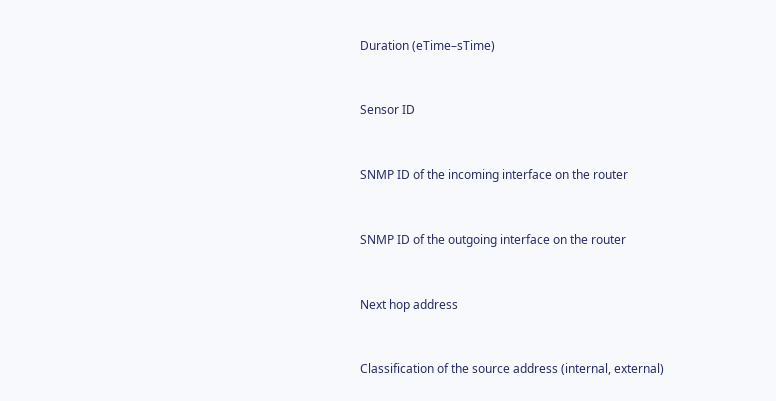Duration (eTime–sTime)



Sensor ID



SNMP ID of the incoming interface on the router



SNMP ID of the outgoing interface on the router



Next hop address



Classification of the source address (internal, external)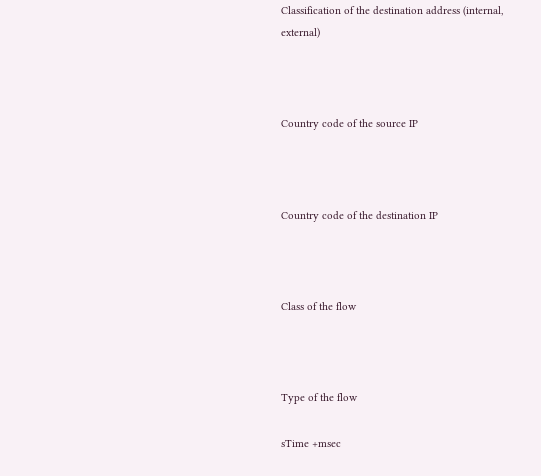Classification of the destination address (internal, external)



Country code of the source IP



Country code of the destination IP



Class of the flow



Type of the flow

sTime +msec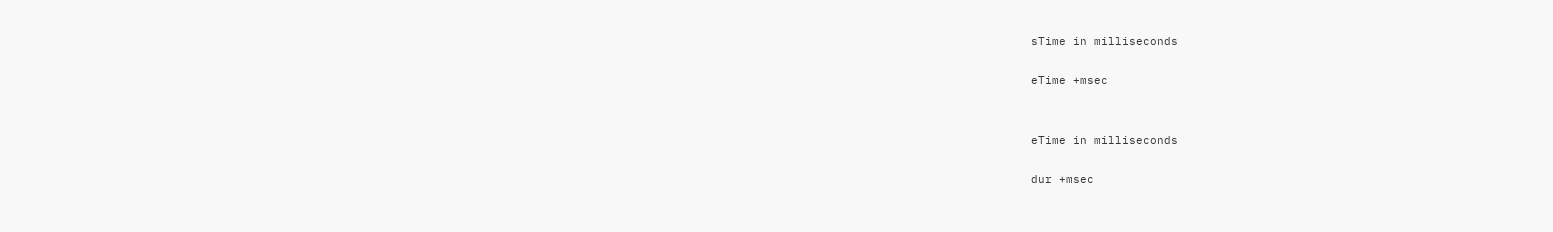sTime in milliseconds

eTime +msec


eTime in milliseconds

dur +msec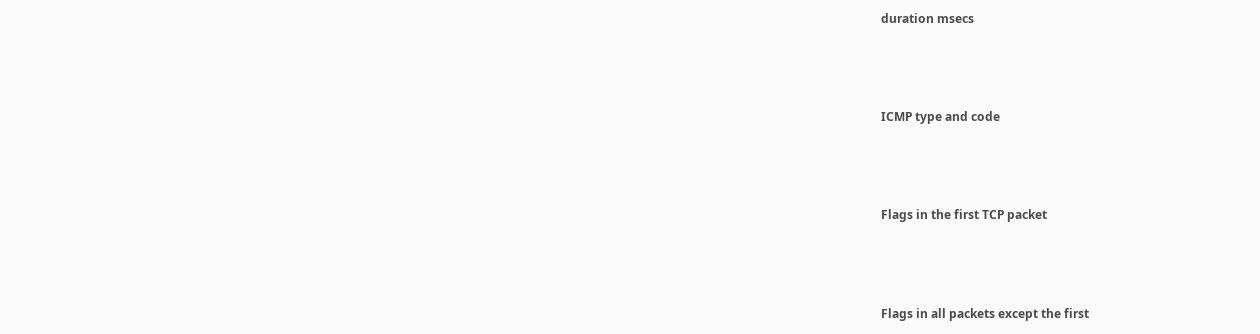duration msecs



ICMP type and code



Flags in the first TCP packet



Flags in all packets except the first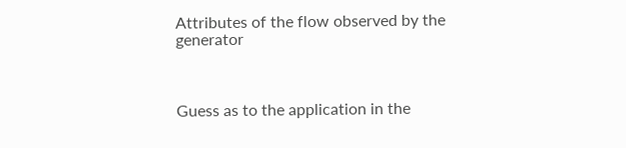Attributes of the flow observed by the generator



Guess as to the application in the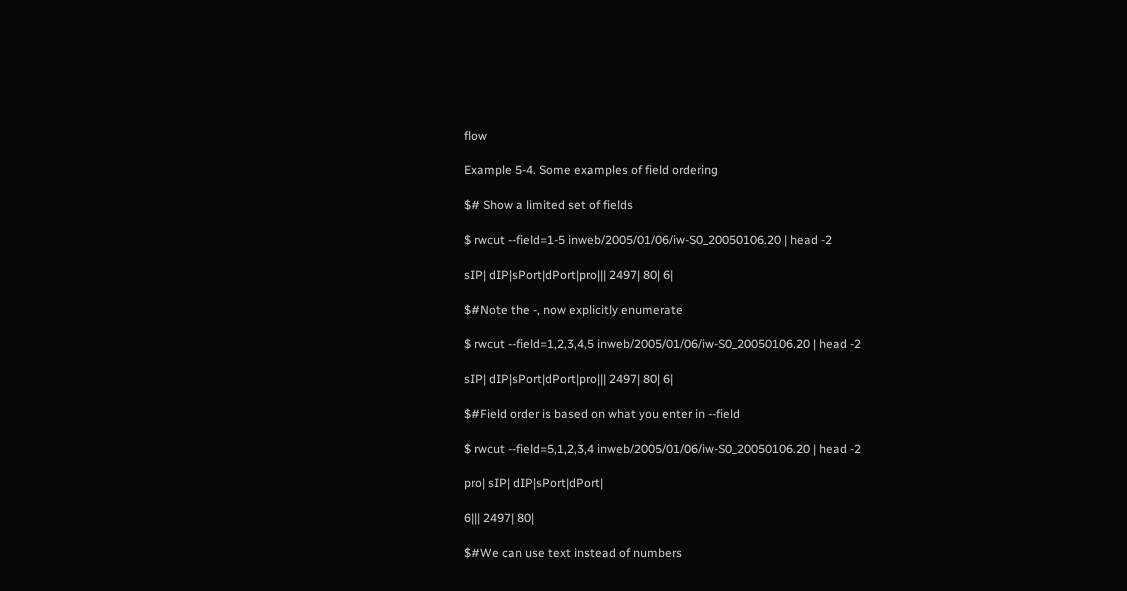flow

Example 5-4. Some examples of field ordering

$# Show a limited set of fields

$ rwcut --field=1-5 inweb/2005/01/06/iw-S0_20050106.20 | head -2

sIP| dIP|sPort|dPort|pro||| 2497| 80| 6|

$#Note the -, now explicitly enumerate

$ rwcut --field=1,2,3,4,5 inweb/2005/01/06/iw-S0_20050106.20 | head -2

sIP| dIP|sPort|dPort|pro||| 2497| 80| 6|

$#Field order is based on what you enter in --field

$ rwcut --field=5,1,2,3,4 inweb/2005/01/06/iw-S0_20050106.20 | head -2

pro| sIP| dIP|sPort|dPort|

6||| 2497| 80|

$#We can use text instead of numbers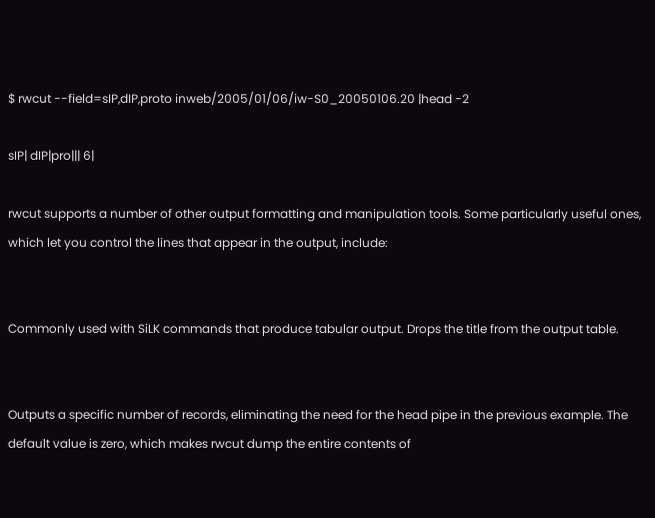$ rwcut --field=sIP,dIP,proto inweb/2005/01/06/iw-S0_20050106.20 |head -2

sIP| dIP|pro||| 6|

rwcut supports a number of other output formatting and manipulation tools. Some particularly useful ones, which let you control the lines that appear in the output, include:


Commonly used with SiLK commands that produce tabular output. Drops the title from the output table.


Outputs a specific number of records, eliminating the need for the head pipe in the previous example. The default value is zero, which makes rwcut dump the entire contents of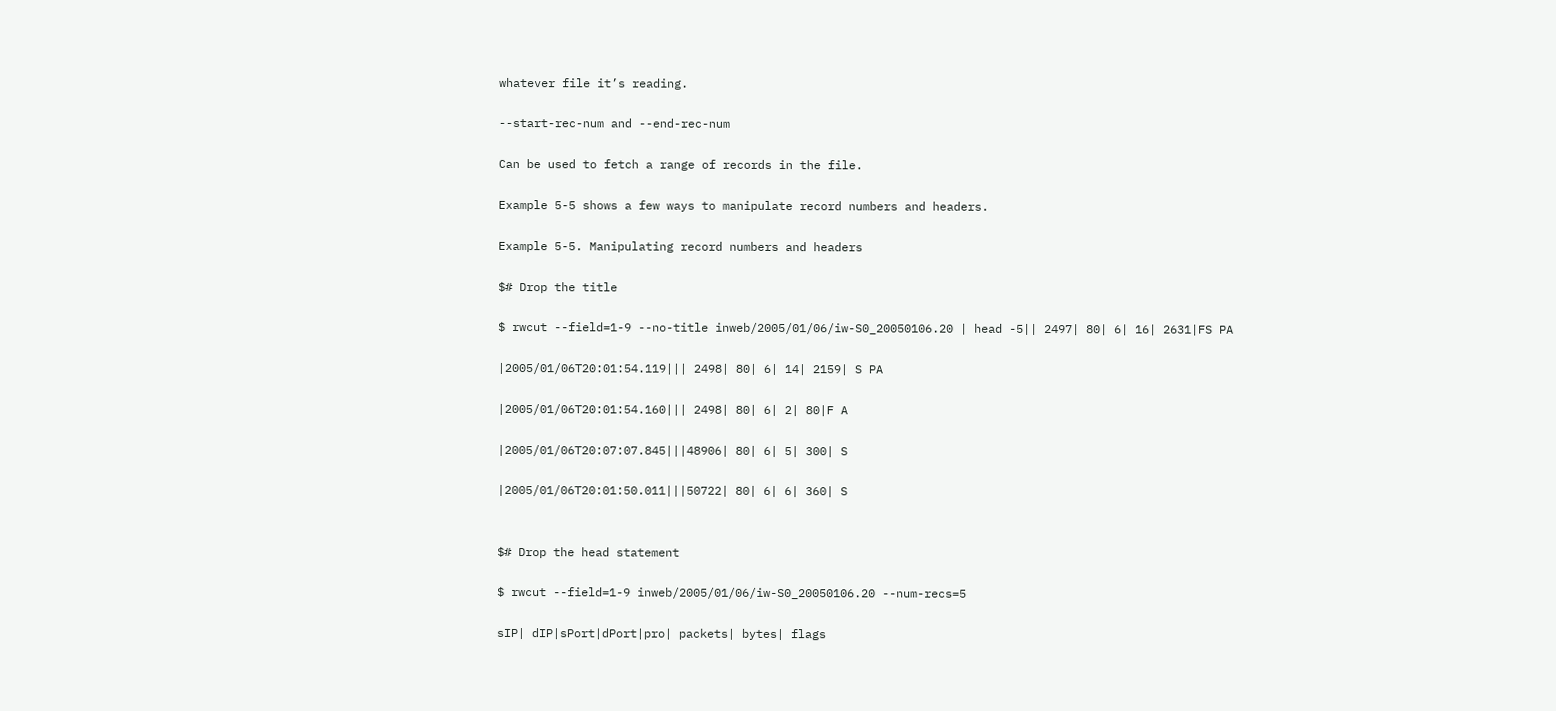whatever file it’s reading.

--start-rec-num and --end-rec-num

Can be used to fetch a range of records in the file.

Example 5-5 shows a few ways to manipulate record numbers and headers.

Example 5-5. Manipulating record numbers and headers

$# Drop the title

$ rwcut --field=1-9 --no-title inweb/2005/01/06/iw-S0_20050106.20 | head -5|| 2497| 80| 6| 16| 2631|FS PA

|2005/01/06T20:01:54.119||| 2498| 80| 6| 14| 2159| S PA

|2005/01/06T20:01:54.160||| 2498| 80| 6| 2| 80|F A

|2005/01/06T20:07:07.845|||48906| 80| 6| 5| 300| S

|2005/01/06T20:01:50.011|||50722| 80| 6| 6| 360| S


$# Drop the head statement

$ rwcut --field=1-9 inweb/2005/01/06/iw-S0_20050106.20 --num-recs=5

sIP| dIP|sPort|dPort|pro| packets| bytes| flags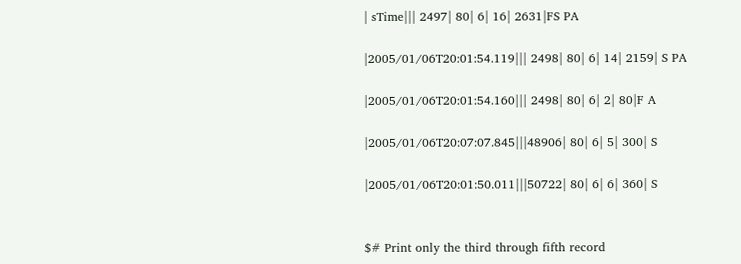| sTime||| 2497| 80| 6| 16| 2631|FS PA

|2005/01/06T20:01:54.119||| 2498| 80| 6| 14| 2159| S PA

|2005/01/06T20:01:54.160||| 2498| 80| 6| 2| 80|F A

|2005/01/06T20:07:07.845|||48906| 80| 6| 5| 300| S

|2005/01/06T20:01:50.011|||50722| 80| 6| 6| 360| S


$# Print only the third through fifth record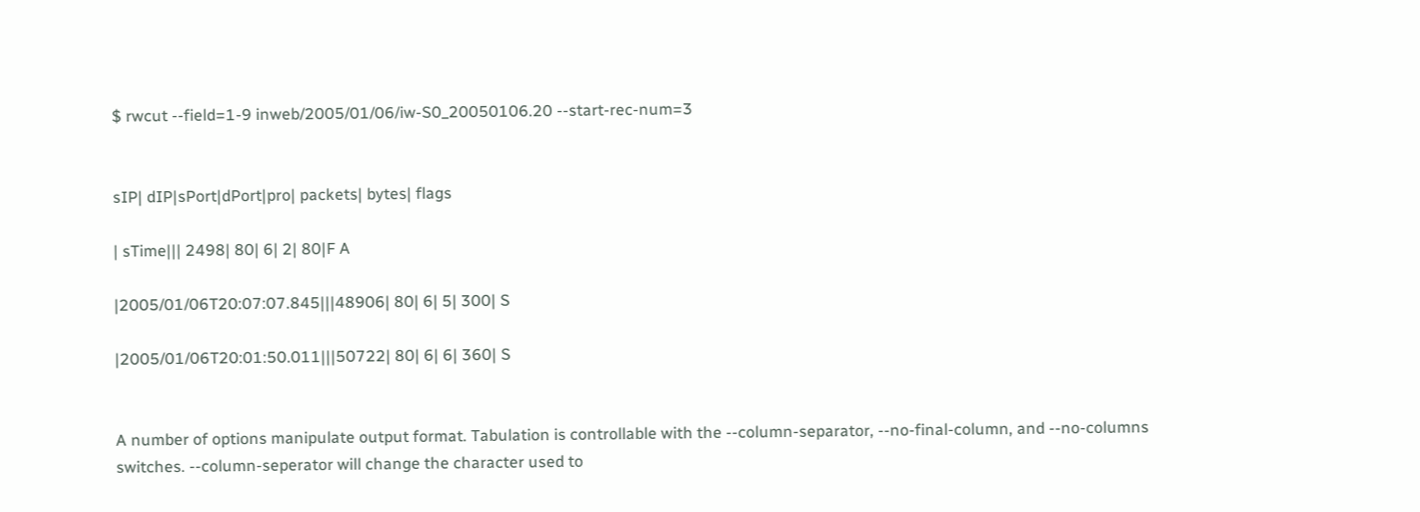$ rwcut --field=1-9 inweb/2005/01/06/iw-S0_20050106.20 --start-rec-num=3


sIP| dIP|sPort|dPort|pro| packets| bytes| flags

| sTime||| 2498| 80| 6| 2| 80|F A

|2005/01/06T20:07:07.845|||48906| 80| 6| 5| 300| S

|2005/01/06T20:01:50.011|||50722| 80| 6| 6| 360| S


A number of options manipulate output format. Tabulation is controllable with the --column-separator, --no-final-column, and --no-columns switches. --column-seperator will change the character used to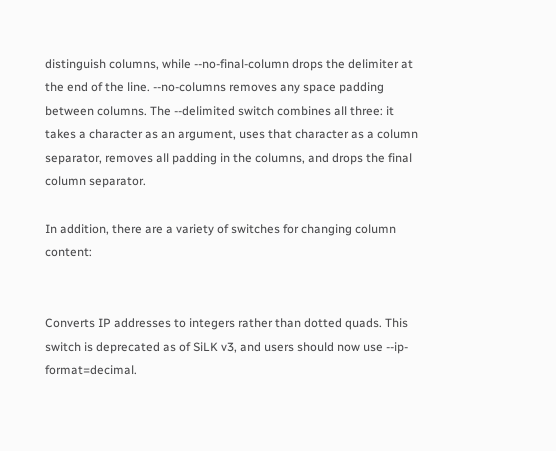distinguish columns, while --no-final-column drops the delimiter at the end of the line. --no-columns removes any space padding between columns. The --delimited switch combines all three: it takes a character as an argument, uses that character as a column separator, removes all padding in the columns, and drops the final column separator.

In addition, there are a variety of switches for changing column content:


Converts IP addresses to integers rather than dotted quads. This switch is deprecated as of SiLK v3, and users should now use --ip-format=decimal.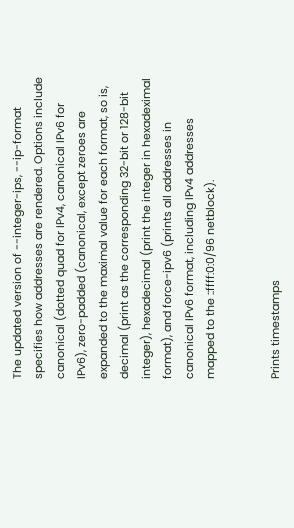The updated version of --integer-ips, --ip-format specifies how addresses are rendered. Options include canonical (dotted quad for IPv4, canonical IPv6 for IPv6), zero-padded (canonical, except zeroes are expanded to the maximal value for each format, so is, decimal (print as the corresponding 32-bit or 128-bit integer), hexadecimal (print the integer in hexadeximal format), and force-ipv6 (prints all addresses in canonical IPv6 format, including IPv4 addresses mapped to the ::ffff:0:0/96 netblock).


Prints timestamps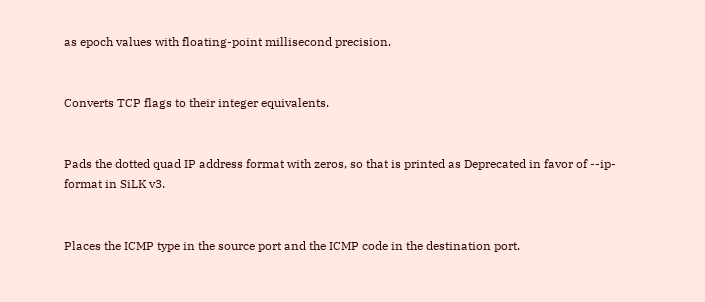as epoch values with floating-point millisecond precision.


Converts TCP flags to their integer equivalents.


Pads the dotted quad IP address format with zeros, so that is printed as Deprecated in favor of --ip-format in SiLK v3.


Places the ICMP type in the source port and the ICMP code in the destination port.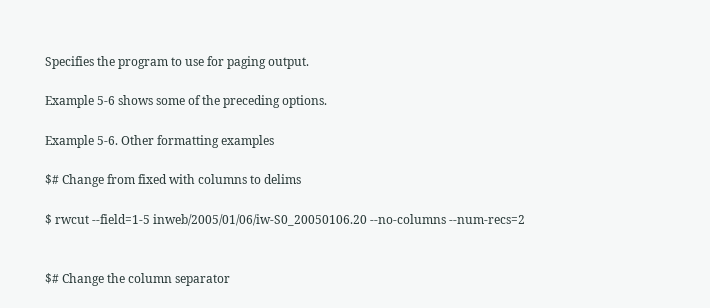Specifies the program to use for paging output.

Example 5-6 shows some of the preceding options.

Example 5-6. Other formatting examples

$# Change from fixed with columns to delims

$ rwcut --field=1-5 inweb/2005/01/06/iw-S0_20050106.20 --no-columns --num-recs=2


$# Change the column separator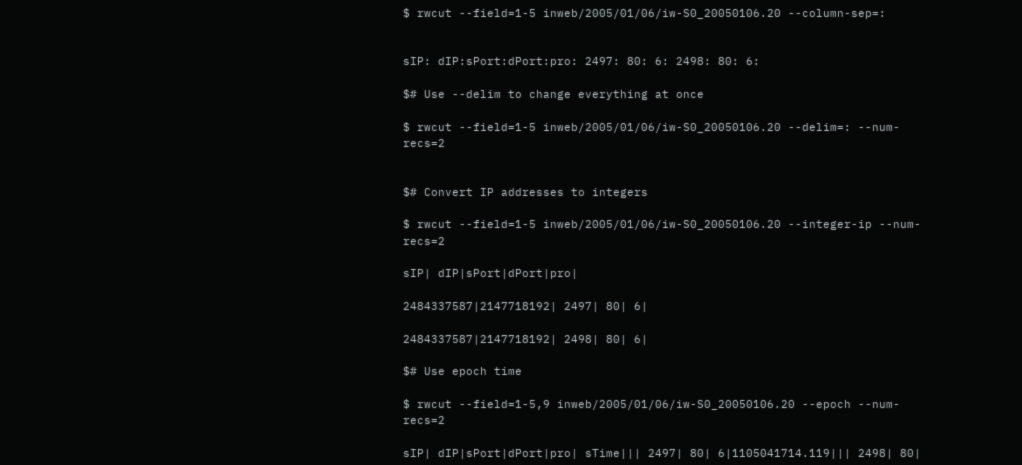$ rwcut --field=1-5 inweb/2005/01/06/iw-S0_20050106.20 --column-sep=:


sIP: dIP:sPort:dPort:pro: 2497: 80: 6: 2498: 80: 6:

$# Use --delim to change everything at once

$ rwcut --field=1-5 inweb/2005/01/06/iw-S0_20050106.20 --delim=: --num-recs=2


$# Convert IP addresses to integers

$ rwcut --field=1-5 inweb/2005/01/06/iw-S0_20050106.20 --integer-ip --num-recs=2

sIP| dIP|sPort|dPort|pro|

2484337587|2147718192| 2497| 80| 6|

2484337587|2147718192| 2498| 80| 6|

$# Use epoch time

$ rwcut --field=1-5,9 inweb/2005/01/06/iw-S0_20050106.20 --epoch --num-recs=2

sIP| dIP|sPort|dPort|pro| sTime||| 2497| 80| 6|1105041714.119||| 2498| 80|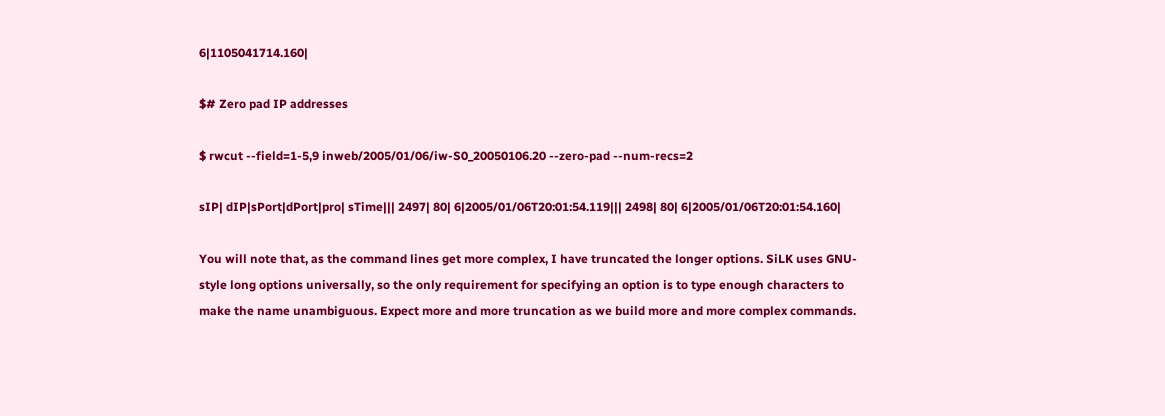6|1105041714.160|

$# Zero pad IP addresses

$ rwcut --field=1-5,9 inweb/2005/01/06/iw-S0_20050106.20 --zero-pad --num-recs=2

sIP| dIP|sPort|dPort|pro| sTime||| 2497| 80| 6|2005/01/06T20:01:54.119||| 2498| 80| 6|2005/01/06T20:01:54.160|

You will note that, as the command lines get more complex, I have truncated the longer options. SiLK uses GNU-style long options universally, so the only requirement for specifying an option is to type enough characters to make the name unambiguous. Expect more and more truncation as we build more and more complex commands.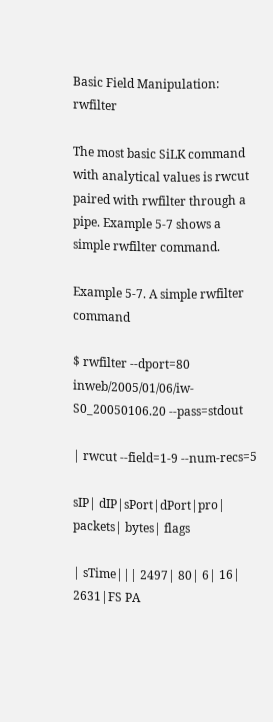Basic Field Manipulation: rwfilter

The most basic SiLK command with analytical values is rwcut paired with rwfilter through a pipe. Example 5-7 shows a simple rwfilter command.

Example 5-7. A simple rwfilter command

$ rwfilter --dport=80 inweb/2005/01/06/iw-S0_20050106.20 --pass=stdout

| rwcut --field=1-9 --num-recs=5

sIP| dIP|sPort|dPort|pro| packets| bytes| flags

| sTime||| 2497| 80| 6| 16| 2631|FS PA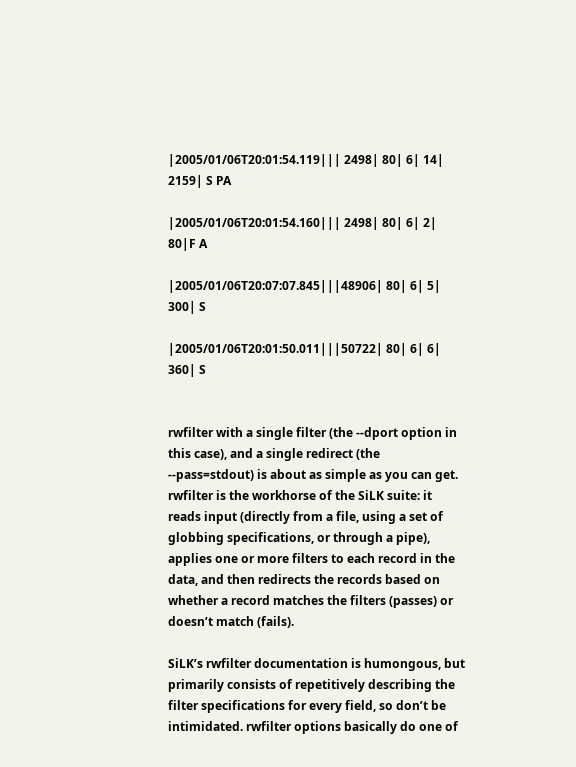|2005/01/06T20:01:54.119||| 2498| 80| 6| 14| 2159| S PA

|2005/01/06T20:01:54.160||| 2498| 80| 6| 2| 80|F A

|2005/01/06T20:07:07.845|||48906| 80| 6| 5| 300| S

|2005/01/06T20:01:50.011|||50722| 80| 6| 6| 360| S


rwfilter with a single filter (the --dport option in this case), and a single redirect (the --pass=stdout) is about as simple as you can get. rwfilter is the workhorse of the SiLK suite: it reads input (directly from a file, using a set of globbing specifications, or through a pipe), applies one or more filters to each record in the data, and then redirects the records based on whether a record matches the filters (passes) or doesn’t match (fails).

SiLK’s rwfilter documentation is humongous, but primarily consists of repetitively describing the filter specifications for every field, so don’t be intimidated. rwfilter options basically do one of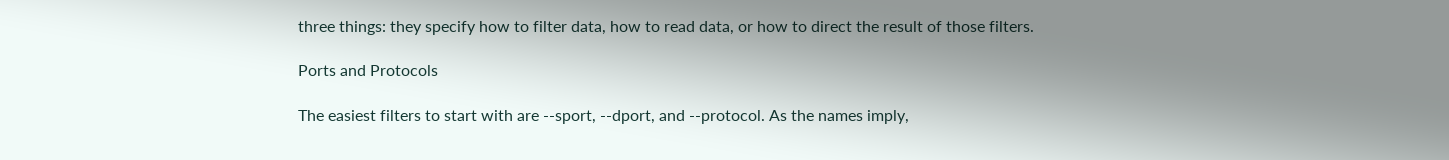three things: they specify how to filter data, how to read data, or how to direct the result of those filters.

Ports and Protocols

The easiest filters to start with are --sport, --dport, and --protocol. As the names imply,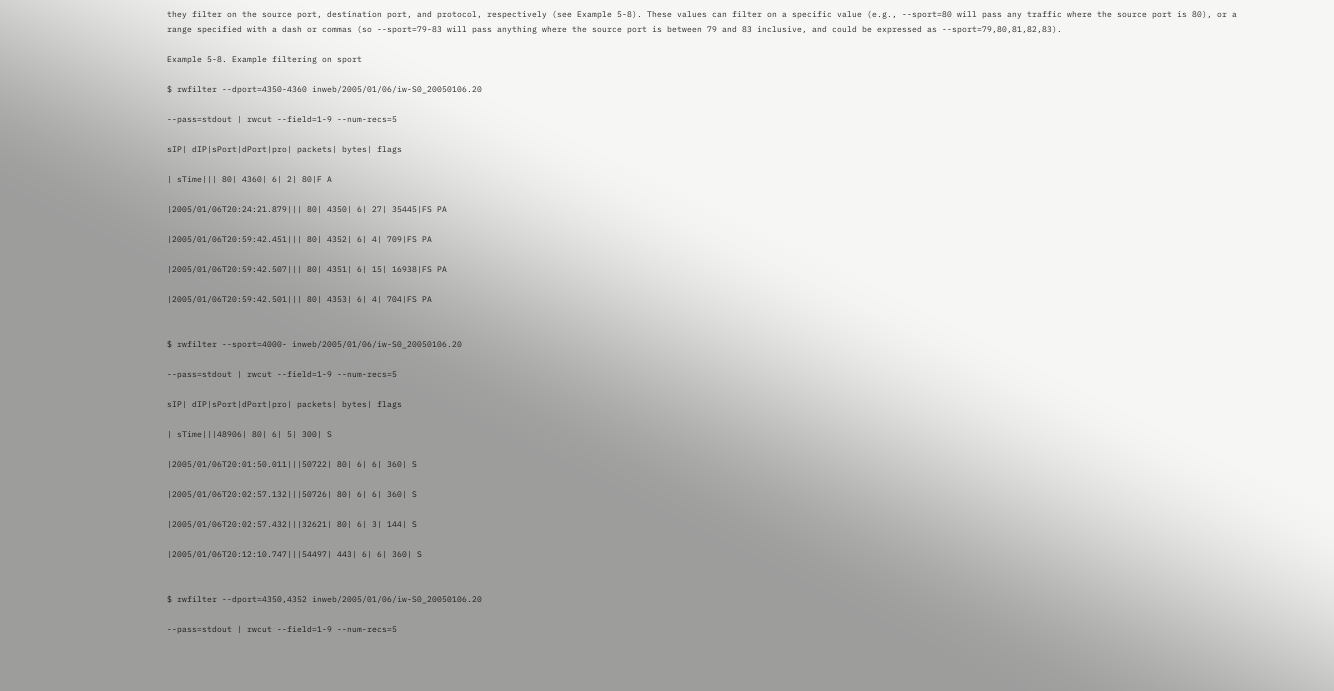they filter on the source port, destination port, and protocol, respectively (see Example 5-8). These values can filter on a specific value (e.g., --sport=80 will pass any traffic where the source port is 80), or a range specified with a dash or commas (so --sport=79-83 will pass anything where the source port is between 79 and 83 inclusive, and could be expressed as --sport=79,80,81,82,83).

Example 5-8. Example filtering on sport

$ rwfilter --dport=4350-4360 inweb/2005/01/06/iw-S0_20050106.20

--pass=stdout | rwcut --field=1-9 --num-recs=5

sIP| dIP|sPort|dPort|pro| packets| bytes| flags

| sTime||| 80| 4360| 6| 2| 80|F A

|2005/01/06T20:24:21.879||| 80| 4350| 6| 27| 35445|FS PA

|2005/01/06T20:59:42.451||| 80| 4352| 6| 4| 709|FS PA

|2005/01/06T20:59:42.507||| 80| 4351| 6| 15| 16938|FS PA

|2005/01/06T20:59:42.501||| 80| 4353| 6| 4| 704|FS PA


$ rwfilter --sport=4000- inweb/2005/01/06/iw-S0_20050106.20

--pass=stdout | rwcut --field=1-9 --num-recs=5

sIP| dIP|sPort|dPort|pro| packets| bytes| flags

| sTime|||48906| 80| 6| 5| 300| S

|2005/01/06T20:01:50.011|||50722| 80| 6| 6| 360| S

|2005/01/06T20:02:57.132|||50726| 80| 6| 6| 360| S

|2005/01/06T20:02:57.432|||32621| 80| 6| 3| 144| S

|2005/01/06T20:12:10.747|||54497| 443| 6| 6| 360| S


$ rwfilter --dport=4350,4352 inweb/2005/01/06/iw-S0_20050106.20

--pass=stdout | rwcut --field=1-9 --num-recs=5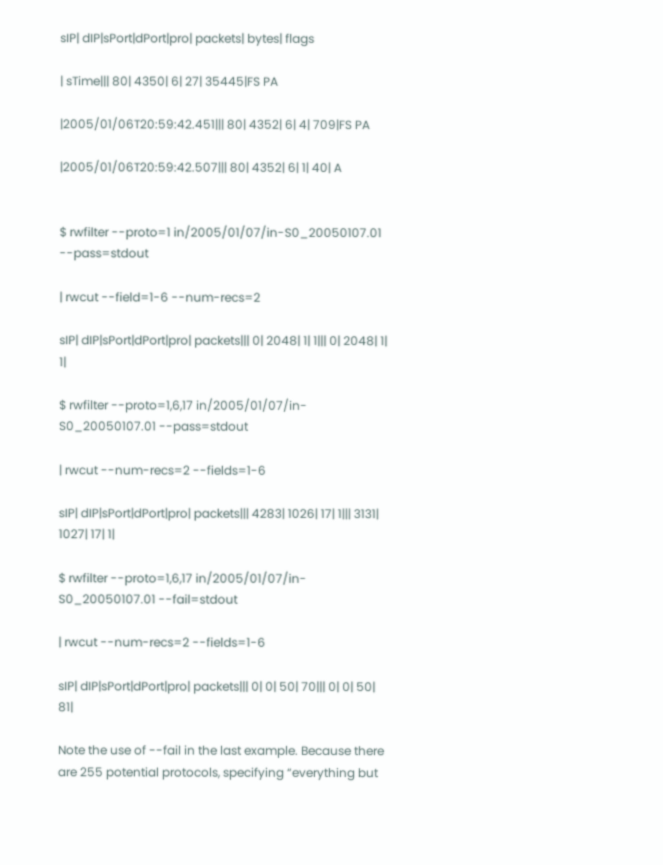sIP| dIP|sPort|dPort|pro| packets| bytes| flags

| sTime||| 80| 4350| 6| 27| 35445|FS PA

|2005/01/06T20:59:42.451||| 80| 4352| 6| 4| 709|FS PA

|2005/01/06T20:59:42.507||| 80| 4352| 6| 1| 40| A


$ rwfilter --proto=1 in/2005/01/07/in-S0_20050107.01 --pass=stdout

| rwcut --field=1-6 --num-recs=2

sIP| dIP|sPort|dPort|pro| packets||| 0| 2048| 1| 1||| 0| 2048| 1| 1|

$ rwfilter --proto=1,6,17 in/2005/01/07/in-S0_20050107.01 --pass=stdout

| rwcut --num-recs=2 --fields=1-6

sIP| dIP|sPort|dPort|pro| packets||| 4283| 1026| 17| 1||| 3131| 1027| 17| 1|

$ rwfilter --proto=1,6,17 in/2005/01/07/in-S0_20050107.01 --fail=stdout

| rwcut --num-recs=2 --fields=1-6

sIP| dIP|sPort|dPort|pro| packets||| 0| 0| 50| 70||| 0| 0| 50| 81|

Note the use of --fail in the last example. Because there are 255 potential protocols, specifying “everything but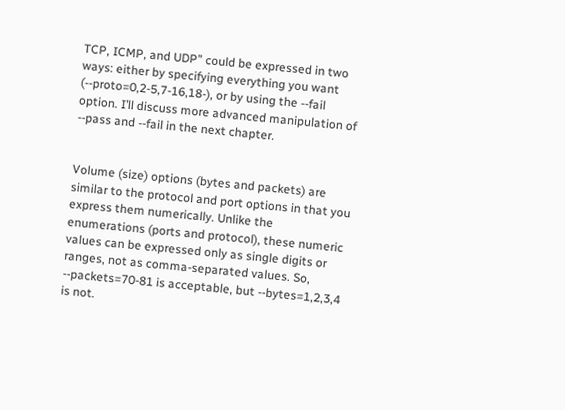TCP, ICMP, and UDP” could be expressed in two ways: either by specifying everything you want (--proto=0,2-5,7-16,18-), or by using the --fail option. I’ll discuss more advanced manipulation of --pass and --fail in the next chapter.


Volume (size) options (bytes and packets) are similar to the protocol and port options in that you express them numerically. Unlike the enumerations (ports and protocol), these numeric values can be expressed only as single digits or ranges, not as comma-separated values. So, --packets=70-81 is acceptable, but --bytes=1,2,3,4 is not.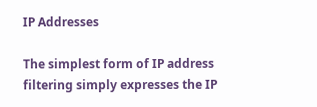IP Addresses

The simplest form of IP address filtering simply expresses the IP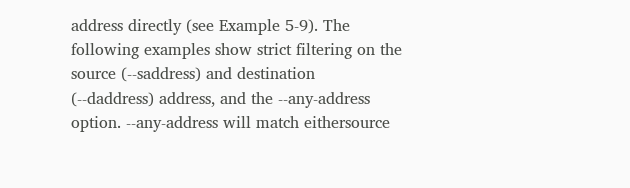address directly (see Example 5-9). The following examples show strict filtering on the source (--saddress) and destination (--daddress) address, and the --any-address option. --any-address will match eithersource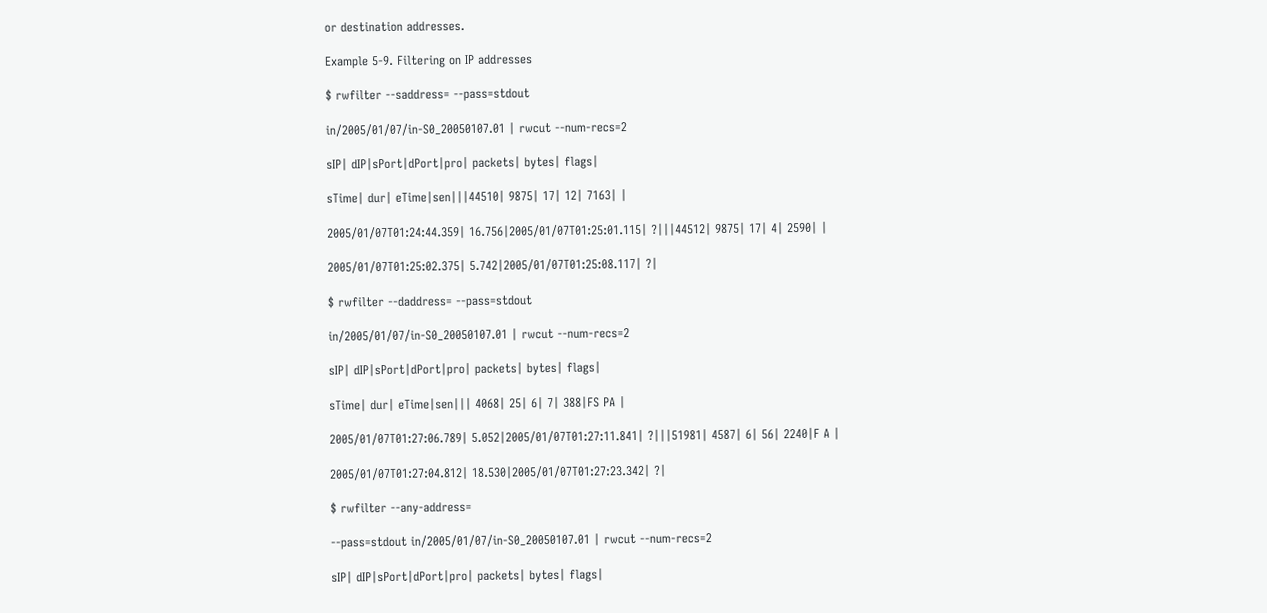or destination addresses.

Example 5-9. Filtering on IP addresses

$ rwfilter --saddress= --pass=stdout

in/2005/01/07/in-S0_20050107.01 | rwcut --num-recs=2

sIP| dIP|sPort|dPort|pro| packets| bytes| flags|

sTime| dur| eTime|sen|||44510| 9875| 17| 12| 7163| |

2005/01/07T01:24:44.359| 16.756|2005/01/07T01:25:01.115| ?|||44512| 9875| 17| 4| 2590| |

2005/01/07T01:25:02.375| 5.742|2005/01/07T01:25:08.117| ?|

$ rwfilter --daddress= --pass=stdout

in/2005/01/07/in-S0_20050107.01 | rwcut --num-recs=2

sIP| dIP|sPort|dPort|pro| packets| bytes| flags|

sTime| dur| eTime|sen||| 4068| 25| 6| 7| 388|FS PA |

2005/01/07T01:27:06.789| 5.052|2005/01/07T01:27:11.841| ?|||51981| 4587| 6| 56| 2240|F A |

2005/01/07T01:27:04.812| 18.530|2005/01/07T01:27:23.342| ?|

$ rwfilter --any-address=

--pass=stdout in/2005/01/07/in-S0_20050107.01 | rwcut --num-recs=2

sIP| dIP|sPort|dPort|pro| packets| bytes| flags|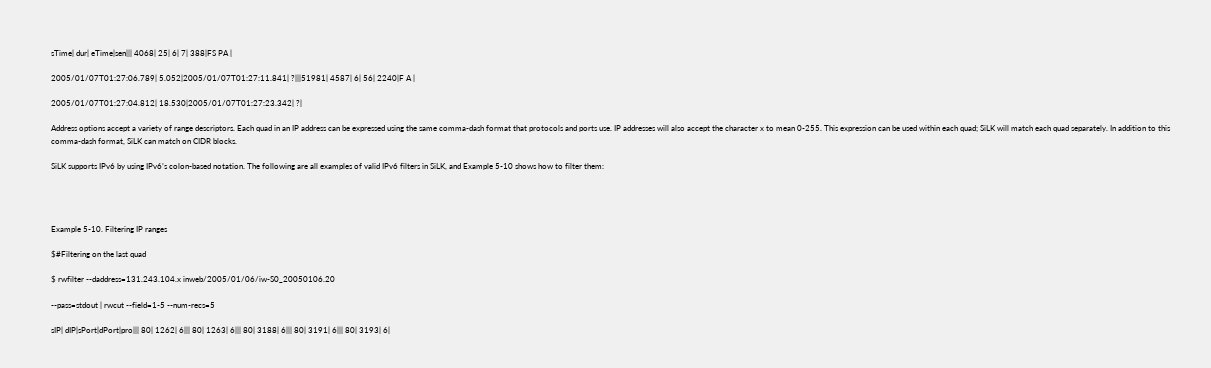sTime| dur| eTime|sen||| 4068| 25| 6| 7| 388|FS PA |

2005/01/07T01:27:06.789| 5.052|2005/01/07T01:27:11.841| ?|||51981| 4587| 6| 56| 2240|F A |

2005/01/07T01:27:04.812| 18.530|2005/01/07T01:27:23.342| ?|

Address options accept a variety of range descriptors. Each quad in an IP address can be expressed using the same comma-dash format that protocols and ports use. IP addresses will also accept the character x to mean 0-255. This expression can be used within each quad; SiLK will match each quad separately. In addition to this comma-dash format, SiLK can match on CIDR blocks.

SiLK supports IPv6 by using IPv6’s colon-based notation. The following are all examples of valid IPv6 filters in SiLK, and Example 5-10 shows how to filter them:




Example 5-10. Filtering IP ranges

$#Filtering on the last quad

$ rwfilter --daddress=131.243.104.x inweb/2005/01/06/iw-S0_20050106.20

--pass=stdout | rwcut --field=1-5 --num-recs=5

sIP| dIP|sPort|dPort|pro||| 80| 1262| 6||| 80| 1263| 6||| 80| 3188| 6||| 80| 3191| 6||| 80| 3193| 6|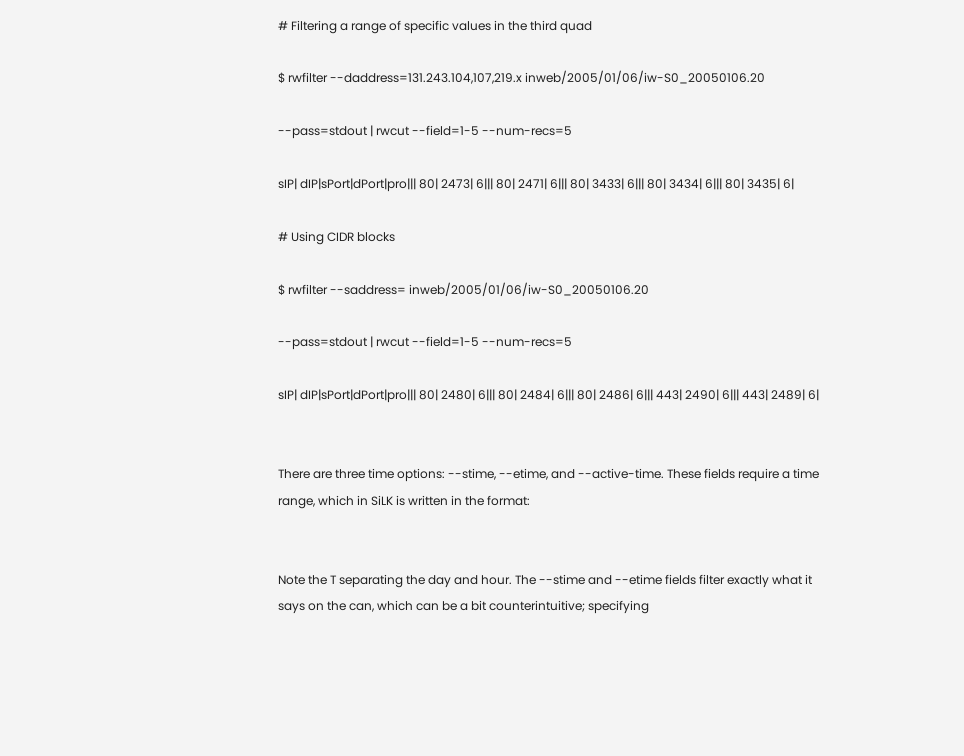# Filtering a range of specific values in the third quad

$ rwfilter --daddress=131.243.104,107,219.x inweb/2005/01/06/iw-S0_20050106.20

--pass=stdout | rwcut --field=1-5 --num-recs=5

sIP| dIP|sPort|dPort|pro||| 80| 2473| 6||| 80| 2471| 6||| 80| 3433| 6||| 80| 3434| 6||| 80| 3435| 6|

# Using CIDR blocks

$ rwfilter --saddress= inweb/2005/01/06/iw-S0_20050106.20

--pass=stdout | rwcut --field=1-5 --num-recs=5

sIP| dIP|sPort|dPort|pro||| 80| 2480| 6||| 80| 2484| 6||| 80| 2486| 6||| 443| 2490| 6||| 443| 2489| 6|


There are three time options: --stime, --etime, and --active-time. These fields require a time range, which in SiLK is written in the format:


Note the T separating the day and hour. The --stime and --etime fields filter exactly what it says on the can, which can be a bit counterintuitive; specifying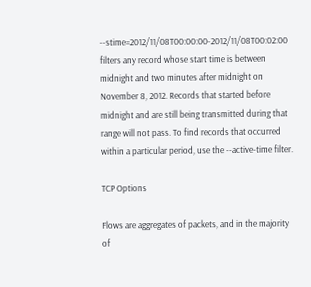--stime=2012/11/08T00:00:00-2012/11/08T00:02:00 filters any record whose start time is between midnight and two minutes after midnight on November 8, 2012. Records that started before midnight and are still being transmitted during that range will not pass. To find records that occurred within a particular period, use the --active-time filter.

TCP Options

Flows are aggregates of packets, and in the majority of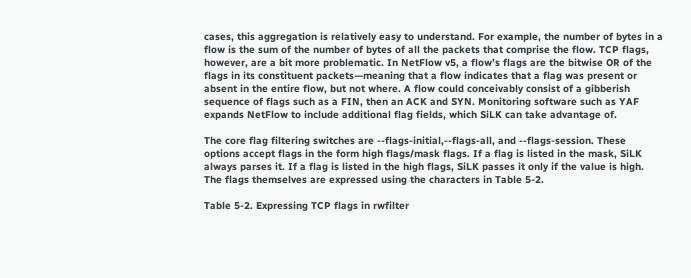cases, this aggregation is relatively easy to understand. For example, the number of bytes in a flow is the sum of the number of bytes of all the packets that comprise the flow. TCP flags, however, are a bit more problematic. In NetFlow v5, a flow’s flags are the bitwise OR of the flags in its constituent packets—meaning that a flow indicates that a flag was present or absent in the entire flow, but not where. A flow could conceivably consist of a gibberish sequence of flags such as a FIN, then an ACK and SYN. Monitoring software such as YAF expands NetFlow to include additional flag fields, which SiLK can take advantage of.

The core flag filtering switches are --flags-initial,--flags-all, and --flags-session. These options accept flags in the form high flags/mask flags. If a flag is listed in the mask, SiLK always parses it. If a flag is listed in the high flags, SiLK passes it only if the value is high. The flags themselves are expressed using the characters in Table 5-2.

Table 5-2. Expressing TCP flags in rwfilter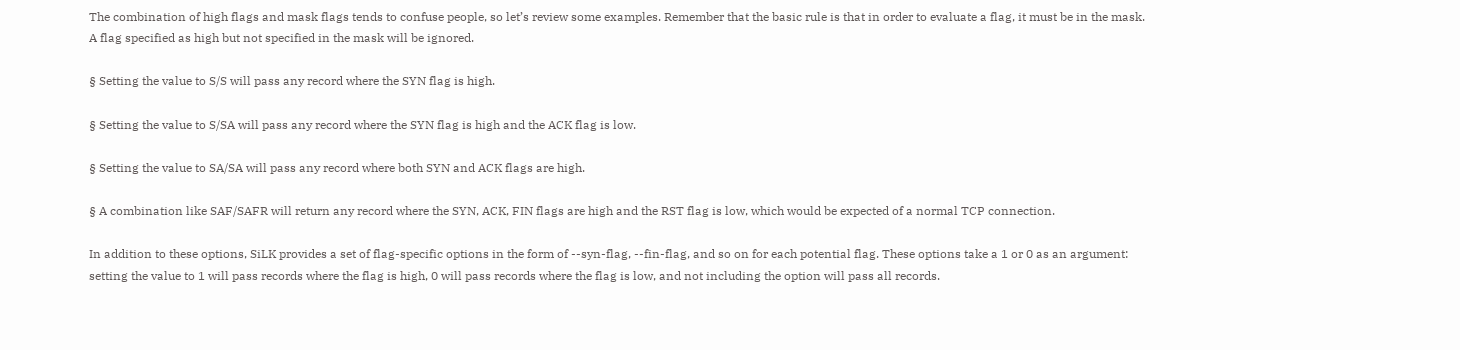The combination of high flags and mask flags tends to confuse people, so let’s review some examples. Remember that the basic rule is that in order to evaluate a flag, it must be in the mask. A flag specified as high but not specified in the mask will be ignored.

§ Setting the value to S/S will pass any record where the SYN flag is high.

§ Setting the value to S/SA will pass any record where the SYN flag is high and the ACK flag is low.

§ Setting the value to SA/SA will pass any record where both SYN and ACK flags are high.

§ A combination like SAF/SAFR will return any record where the SYN, ACK, FIN flags are high and the RST flag is low, which would be expected of a normal TCP connection.

In addition to these options, SiLK provides a set of flag-specific options in the form of --syn-flag, --fin-flag, and so on for each potential flag. These options take a 1 or 0 as an argument: setting the value to 1 will pass records where the flag is high, 0 will pass records where the flag is low, and not including the option will pass all records.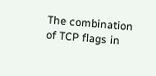The combination of TCP flags in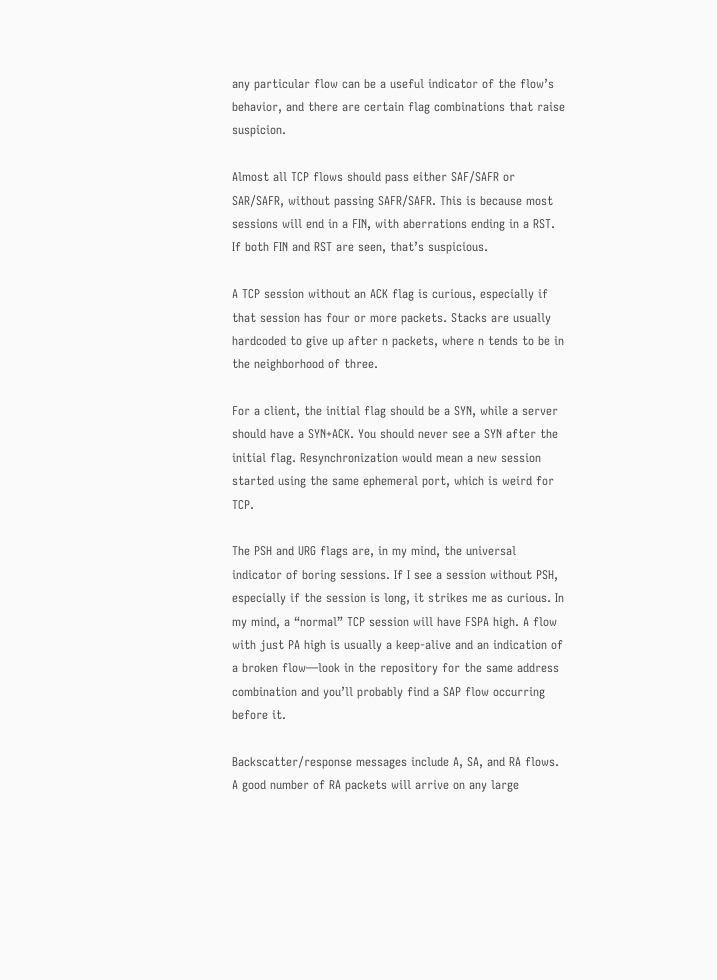any particular flow can be a useful indicator of the flow’s behavior, and there are certain flag combinations that raise suspicion.

Almost all TCP flows should pass either SAF/SAFR or SAR/SAFR, without passing SAFR/SAFR. This is because most sessions will end in a FIN, with aberrations ending in a RST. If both FIN and RST are seen, that’s suspicious.

A TCP session without an ACK flag is curious, especially if that session has four or more packets. Stacks are usually hardcoded to give up after n packets, where n tends to be in the neighborhood of three.

For a client, the initial flag should be a SYN, while a server should have a SYN+ACK. You should never see a SYN after the initial flag. Resynchronization would mean a new session started using the same ephemeral port, which is weird for TCP.

The PSH and URG flags are, in my mind, the universal indicator of boring sessions. If I see a session without PSH, especially if the session is long, it strikes me as curious. In my mind, a “normal” TCP session will have FSPA high. A flow with just PA high is usually a keep-alive and an indication of a broken flow—look in the repository for the same address combination and you’ll probably find a SAP flow occurring before it.

Backscatter/response messages include A, SA, and RA flows. A good number of RA packets will arrive on any large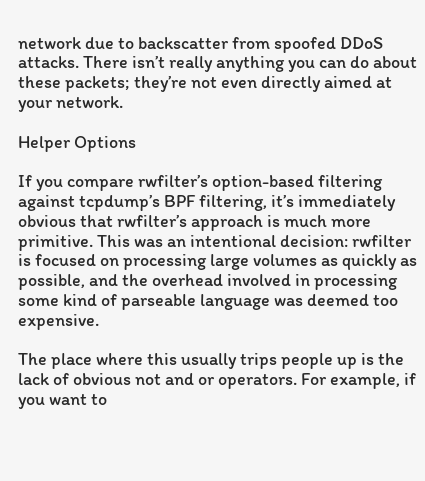network due to backscatter from spoofed DDoS attacks. There isn’t really anything you can do about these packets; they’re not even directly aimed at your network.

Helper Options

If you compare rwfilter’s option-based filtering against tcpdump’s BPF filtering, it’s immediately obvious that rwfilter’s approach is much more primitive. This was an intentional decision: rwfilter is focused on processing large volumes as quickly as possible, and the overhead involved in processing some kind of parseable language was deemed too expensive.

The place where this usually trips people up is the lack of obvious not and or operators. For example, if you want to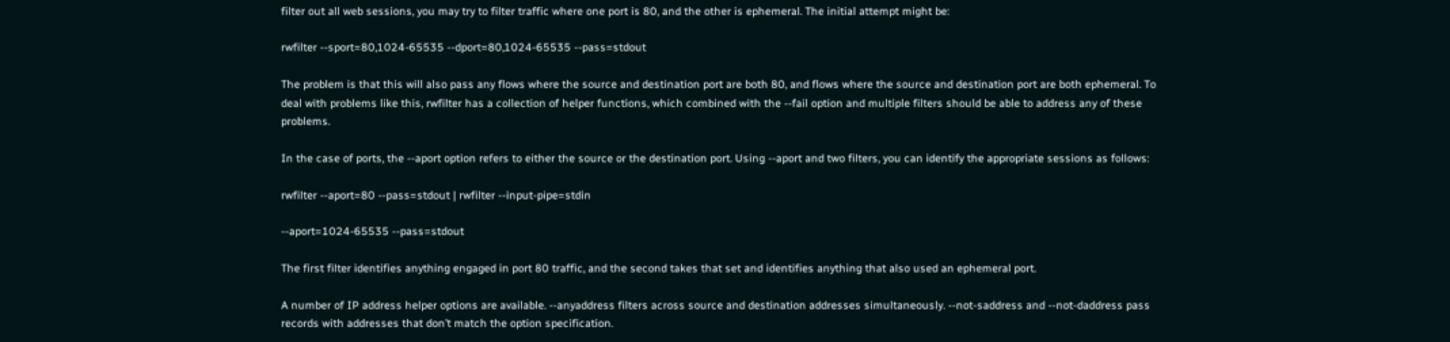filter out all web sessions, you may try to filter traffic where one port is 80, and the other is ephemeral. The initial attempt might be:

rwfilter --sport=80,1024-65535 --dport=80,1024-65535 --pass=stdout

The problem is that this will also pass any flows where the source and destination port are both 80, and flows where the source and destination port are both ephemeral. To deal with problems like this, rwfilter has a collection of helper functions, which combined with the --fail option and multiple filters should be able to address any of these problems.

In the case of ports, the --aport option refers to either the source or the destination port. Using --aport and two filters, you can identify the appropriate sessions as follows:

rwfilter --aport=80 --pass=stdout | rwfilter --input-pipe=stdin

--aport=1024-65535 --pass=stdout

The first filter identifies anything engaged in port 80 traffic, and the second takes that set and identifies anything that also used an ephemeral port.

A number of IP address helper options are available. --anyaddress filters across source and destination addresses simultaneously. --not-saddress and --not-daddress pass records with addresses that don’t match the option specification.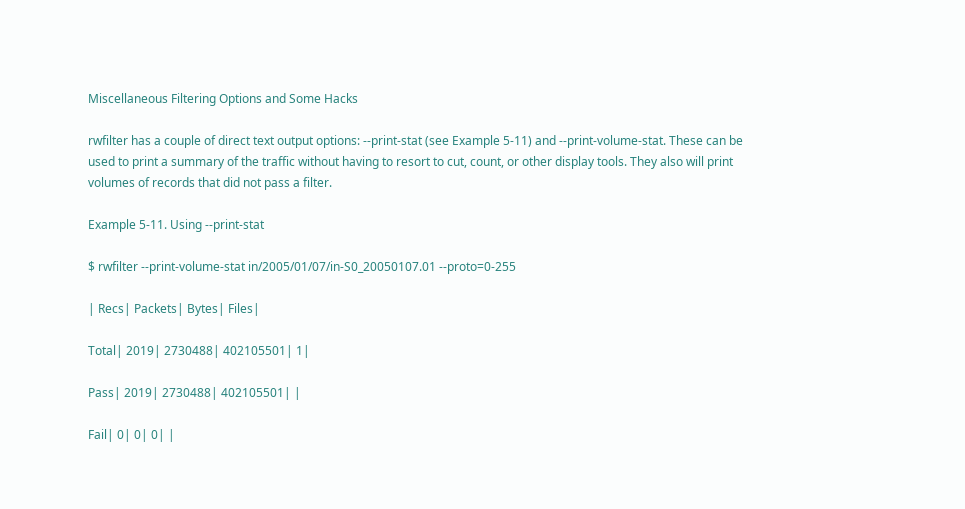Miscellaneous Filtering Options and Some Hacks

rwfilter has a couple of direct text output options: --print-stat (see Example 5-11) and --print-volume-stat. These can be used to print a summary of the traffic without having to resort to cut, count, or other display tools. They also will print volumes of records that did not pass a filter.

Example 5-11. Using --print-stat

$ rwfilter --print-volume-stat in/2005/01/07/in-S0_20050107.01 --proto=0-255

| Recs| Packets| Bytes| Files|

Total| 2019| 2730488| 402105501| 1|

Pass| 2019| 2730488| 402105501| |

Fail| 0| 0| 0| |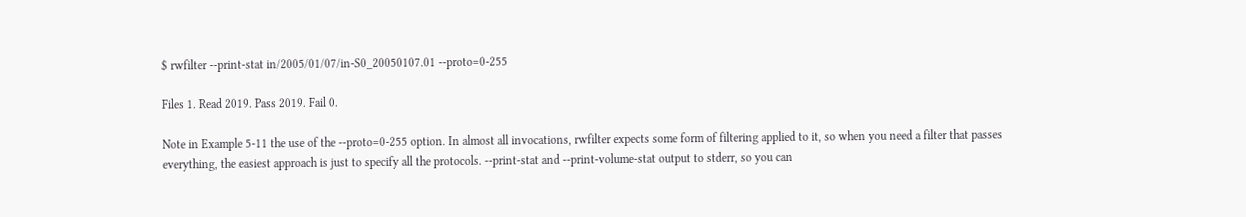$ rwfilter --print-stat in/2005/01/07/in-S0_20050107.01 --proto=0-255

Files 1. Read 2019. Pass 2019. Fail 0.

Note in Example 5-11 the use of the --proto=0-255 option. In almost all invocations, rwfilter expects some form of filtering applied to it, so when you need a filter that passes everything, the easiest approach is just to specify all the protocols. --print-stat and --print-volume-stat output to stderr, so you can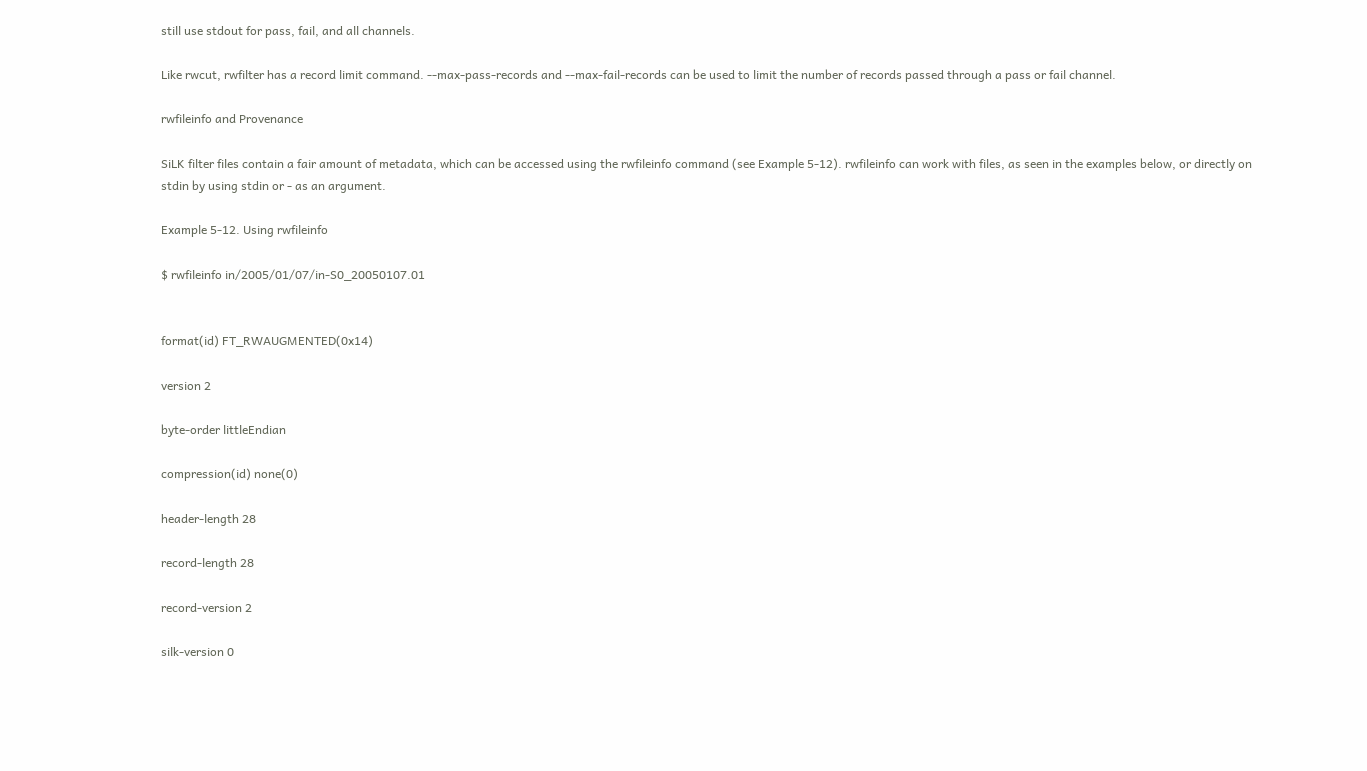still use stdout for pass, fail, and all channels.

Like rwcut, rwfilter has a record limit command. --max-pass-records and --max-fail-records can be used to limit the number of records passed through a pass or fail channel.

rwfileinfo and Provenance

SiLK filter files contain a fair amount of metadata, which can be accessed using the rwfileinfo command (see Example 5-12). rwfileinfo can work with files, as seen in the examples below, or directly on stdin by using stdin or - as an argument.

Example 5-12. Using rwfileinfo

$ rwfileinfo in/2005/01/07/in-S0_20050107.01


format(id) FT_RWAUGMENTED(0x14)

version 2

byte-order littleEndian

compression(id) none(0)

header-length 28

record-length 28

record-version 2

silk-version 0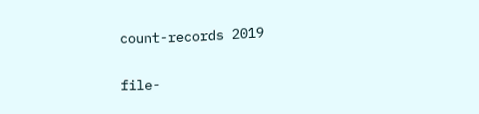count-records 2019

file-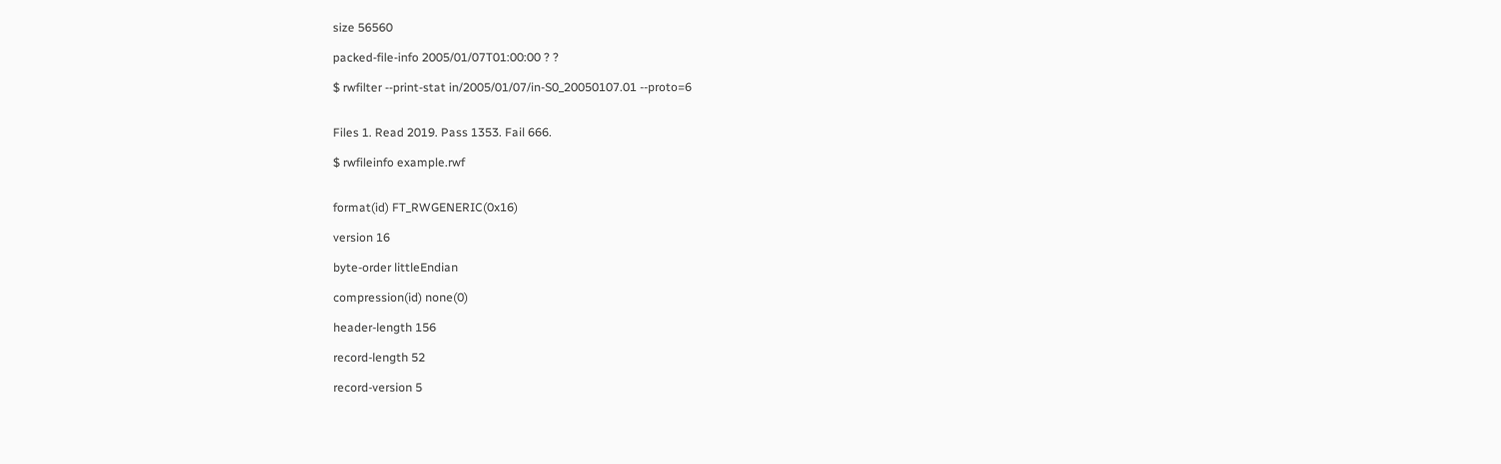size 56560

packed-file-info 2005/01/07T01:00:00 ? ?

$ rwfilter --print-stat in/2005/01/07/in-S0_20050107.01 --proto=6


Files 1. Read 2019. Pass 1353. Fail 666.

$ rwfileinfo example.rwf


format(id) FT_RWGENERIC(0x16)

version 16

byte-order littleEndian

compression(id) none(0)

header-length 156

record-length 52

record-version 5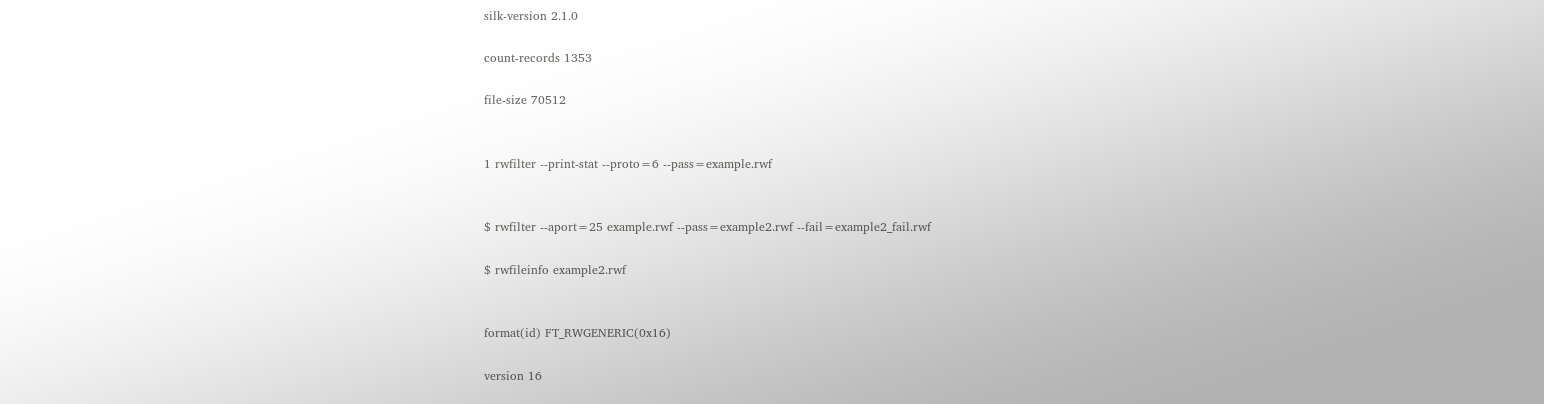silk-version 2.1.0

count-records 1353

file-size 70512


1 rwfilter --print-stat --proto=6 --pass=example.rwf


$ rwfilter --aport=25 example.rwf --pass=example2.rwf --fail=example2_fail.rwf

$ rwfileinfo example2.rwf


format(id) FT_RWGENERIC(0x16)

version 16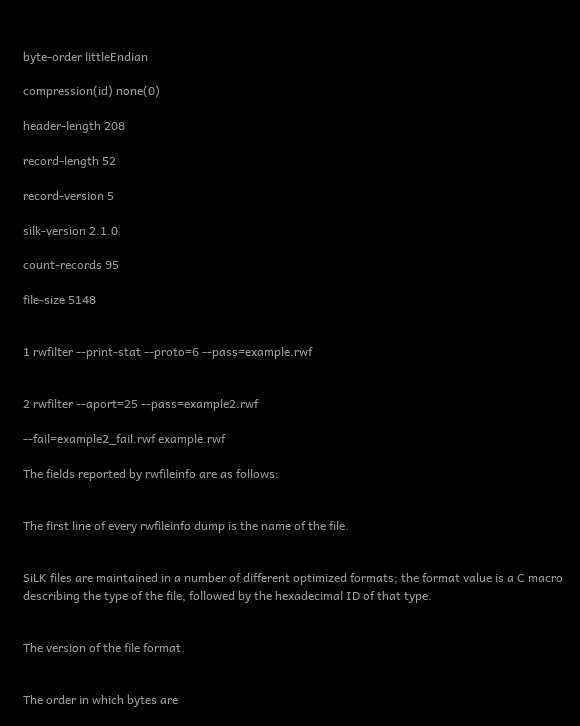byte-order littleEndian

compression(id) none(0)

header-length 208

record-length 52

record-version 5

silk-version 2.1.0

count-records 95

file-size 5148


1 rwfilter --print-stat --proto=6 --pass=example.rwf


2 rwfilter --aport=25 --pass=example2.rwf

--fail=example2_fail.rwf example.rwf

The fields reported by rwfileinfo are as follows:


The first line of every rwfileinfo dump is the name of the file.


SiLK files are maintained in a number of different optimized formats; the format value is a C macro describing the type of the file, followed by the hexadecimal ID of that type.


The version of the file format.


The order in which bytes are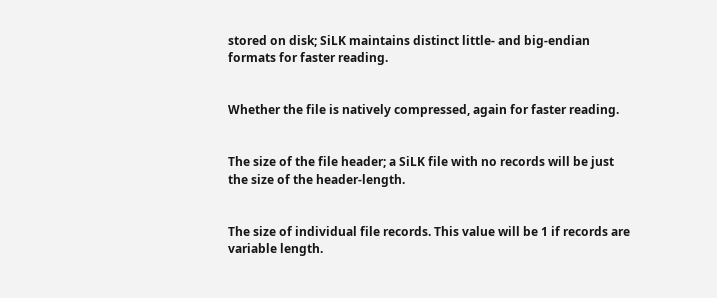stored on disk; SiLK maintains distinct little- and big-endian formats for faster reading.


Whether the file is natively compressed, again for faster reading.


The size of the file header; a SiLK file with no records will be just the size of the header-length.


The size of individual file records. This value will be 1 if records are variable length.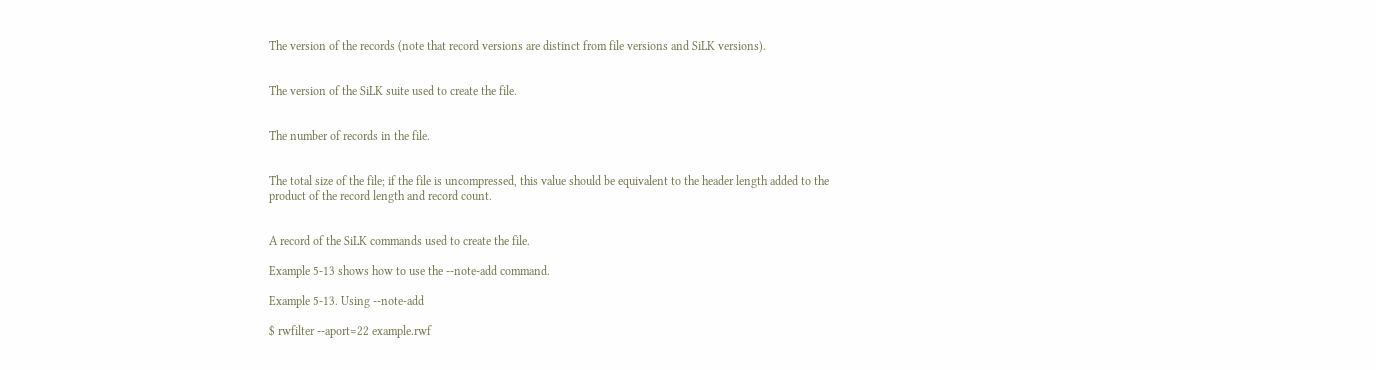The version of the records (note that record versions are distinct from file versions and SiLK versions).


The version of the SiLK suite used to create the file.


The number of records in the file.


The total size of the file; if the file is uncompressed, this value should be equivalent to the header length added to the product of the record length and record count.


A record of the SiLK commands used to create the file.

Example 5-13 shows how to use the --note-add command.

Example 5-13. Using --note-add

$ rwfilter --aport=22 example.rwf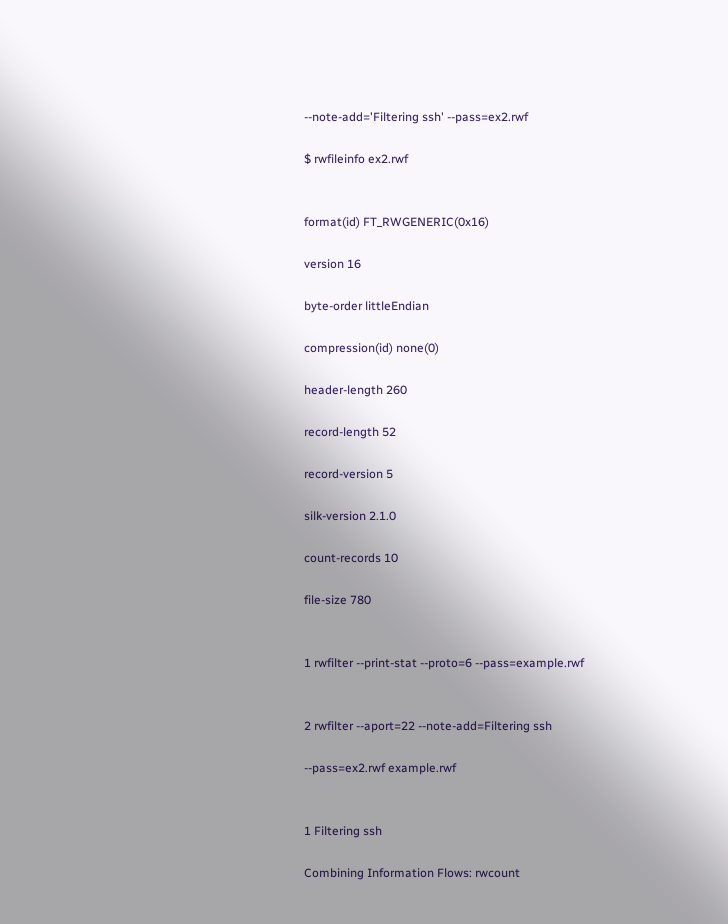--note-add='Filtering ssh' --pass=ex2.rwf

$ rwfileinfo ex2.rwf


format(id) FT_RWGENERIC(0x16)

version 16

byte-order littleEndian

compression(id) none(0)

header-length 260

record-length 52

record-version 5

silk-version 2.1.0

count-records 10

file-size 780


1 rwfilter --print-stat --proto=6 --pass=example.rwf


2 rwfilter --aport=22 --note-add=Filtering ssh

--pass=ex2.rwf example.rwf


1 Filtering ssh

Combining Information Flows: rwcount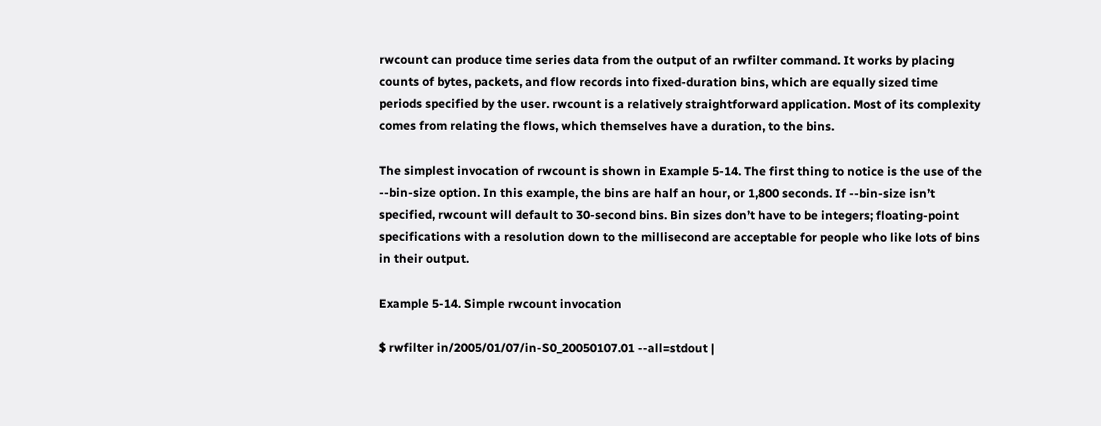rwcount can produce time series data from the output of an rwfilter command. It works by placing counts of bytes, packets, and flow records into fixed-duration bins, which are equally sized time periods specified by the user. rwcount is a relatively straightforward application. Most of its complexity comes from relating the flows, which themselves have a duration, to the bins.

The simplest invocation of rwcount is shown in Example 5-14. The first thing to notice is the use of the --bin-size option. In this example, the bins are half an hour, or 1,800 seconds. If --bin-size isn’t specified, rwcount will default to 30-second bins. Bin sizes don’t have to be integers; floating-point specifications with a resolution down to the millisecond are acceptable for people who like lots of bins in their output.

Example 5-14. Simple rwcount invocation

$ rwfilter in/2005/01/07/in-S0_20050107.01 --all=stdout |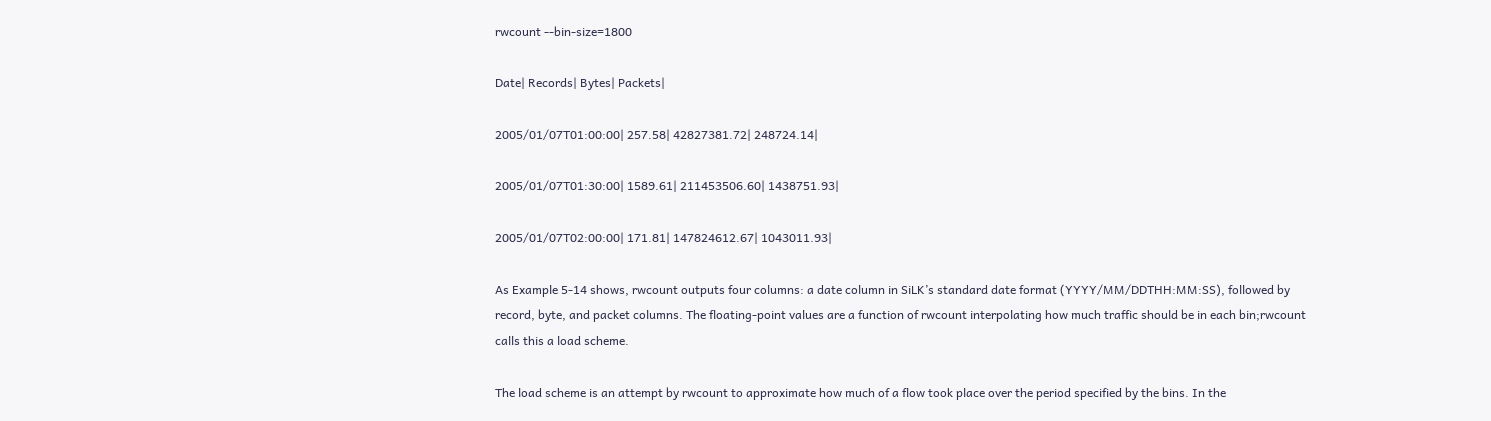rwcount --bin-size=1800

Date| Records| Bytes| Packets|

2005/01/07T01:00:00| 257.58| 42827381.72| 248724.14|

2005/01/07T01:30:00| 1589.61| 211453506.60| 1438751.93|

2005/01/07T02:00:00| 171.81| 147824612.67| 1043011.93|

As Example 5-14 shows, rwcount outputs four columns: a date column in SiLK’s standard date format (YYYY/MM/DDTHH:MM:SS), followed by record, byte, and packet columns. The floating-point values are a function of rwcount interpolating how much traffic should be in each bin;rwcount calls this a load scheme.

The load scheme is an attempt by rwcount to approximate how much of a flow took place over the period specified by the bins. In the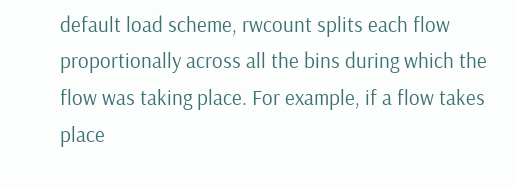default load scheme, rwcount splits each flow proportionally across all the bins during which the flow was taking place. For example, if a flow takes place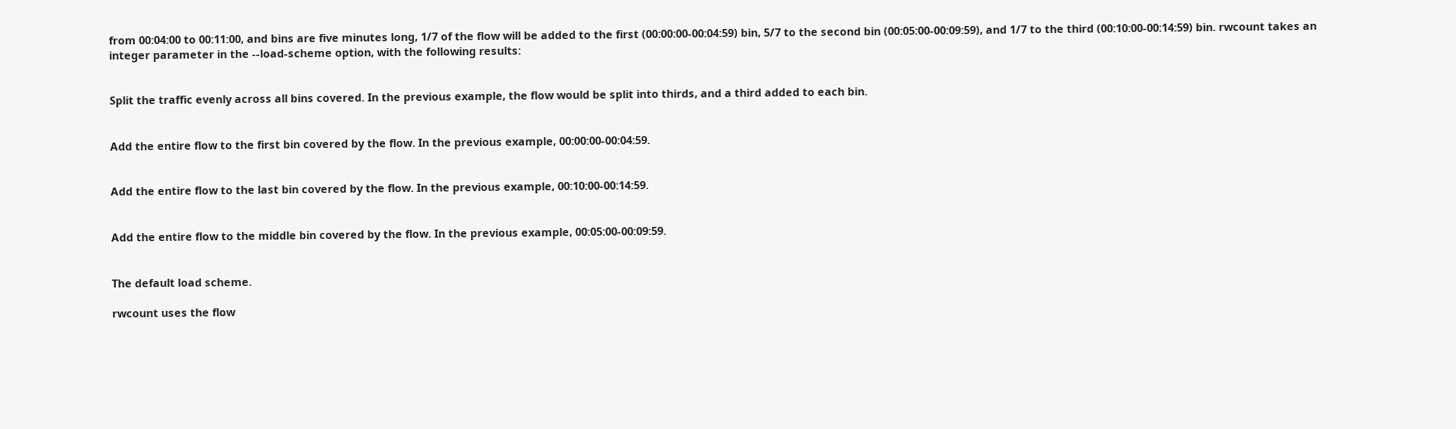from 00:04:00 to 00:11:00, and bins are five minutes long, 1/7 of the flow will be added to the first (00:00:00-00:04:59) bin, 5/7 to the second bin (00:05:00-00:09:59), and 1/7 to the third (00:10:00-00:14:59) bin. rwcount takes an integer parameter in the --load-scheme option, with the following results:


Split the traffic evenly across all bins covered. In the previous example, the flow would be split into thirds, and a third added to each bin.


Add the entire flow to the first bin covered by the flow. In the previous example, 00:00:00-00:04:59.


Add the entire flow to the last bin covered by the flow. In the previous example, 00:10:00-00:14:59.


Add the entire flow to the middle bin covered by the flow. In the previous example, 00:05:00-00:09:59.


The default load scheme.

rwcount uses the flow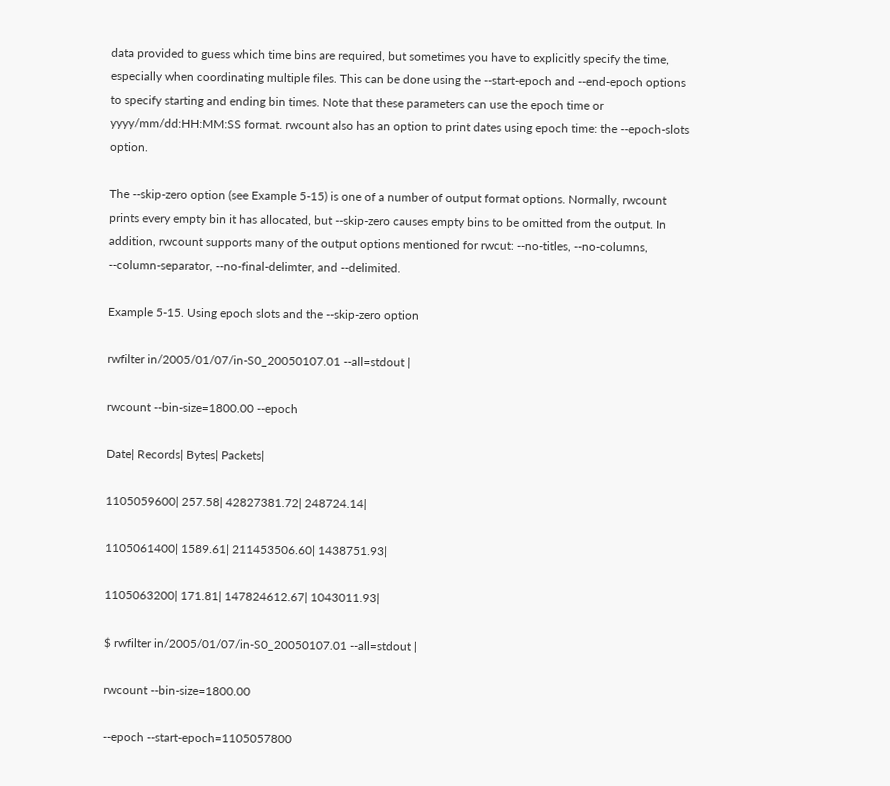data provided to guess which time bins are required, but sometimes you have to explicitly specify the time, especially when coordinating multiple files. This can be done using the --start-epoch and --end-epoch options to specify starting and ending bin times. Note that these parameters can use the epoch time or yyyy/mm/dd:HH:MM:SS format. rwcount also has an option to print dates using epoch time: the --epoch-slots option.

The --skip-zero option (see Example 5-15) is one of a number of output format options. Normally, rwcount prints every empty bin it has allocated, but --skip-zero causes empty bins to be omitted from the output. In addition, rwcount supports many of the output options mentioned for rwcut: --no-titles, --no-columns, --column-separator, --no-final-delimter, and --delimited.

Example 5-15. Using epoch slots and the --skip-zero option

rwfilter in/2005/01/07/in-S0_20050107.01 --all=stdout |

rwcount --bin-size=1800.00 --epoch

Date| Records| Bytes| Packets|

1105059600| 257.58| 42827381.72| 248724.14|

1105061400| 1589.61| 211453506.60| 1438751.93|

1105063200| 171.81| 147824612.67| 1043011.93|

$ rwfilter in/2005/01/07/in-S0_20050107.01 --all=stdout |

rwcount --bin-size=1800.00

--epoch --start-epoch=1105057800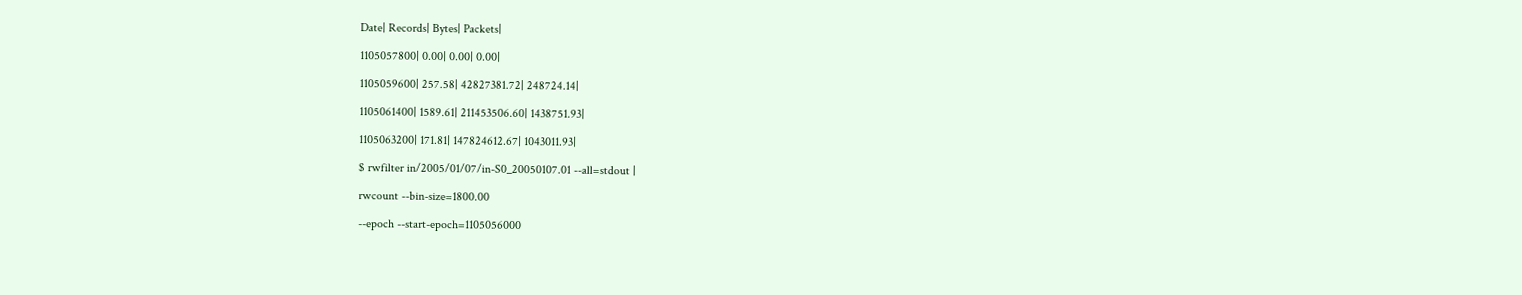Date| Records| Bytes| Packets|

1105057800| 0.00| 0.00| 0.00|

1105059600| 257.58| 42827381.72| 248724.14|

1105061400| 1589.61| 211453506.60| 1438751.93|

1105063200| 171.81| 147824612.67| 1043011.93|

$ rwfilter in/2005/01/07/in-S0_20050107.01 --all=stdout |

rwcount --bin-size=1800.00

--epoch --start-epoch=1105056000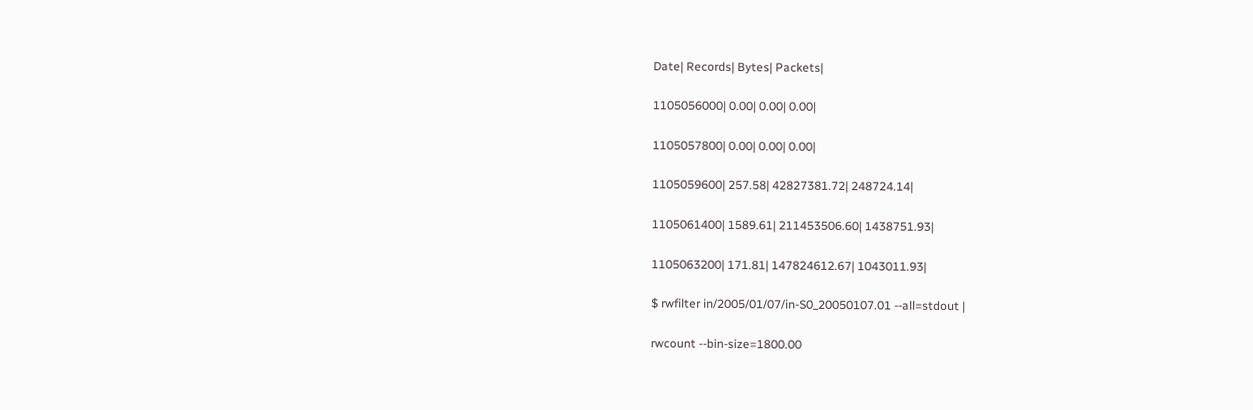Date| Records| Bytes| Packets|

1105056000| 0.00| 0.00| 0.00|

1105057800| 0.00| 0.00| 0.00|

1105059600| 257.58| 42827381.72| 248724.14|

1105061400| 1589.61| 211453506.60| 1438751.93|

1105063200| 171.81| 147824612.67| 1043011.93|

$ rwfilter in/2005/01/07/in-S0_20050107.01 --all=stdout |

rwcount --bin-size=1800.00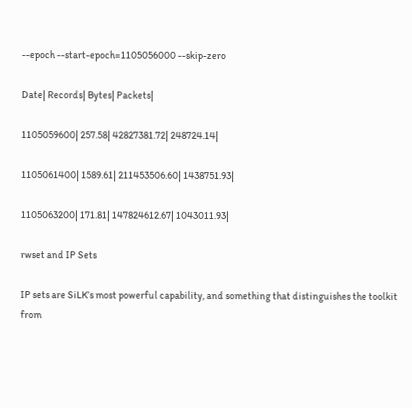--epoch --start-epoch=1105056000 --skip-zero

Date| Records| Bytes| Packets|

1105059600| 257.58| 42827381.72| 248724.14|

1105061400| 1589.61| 211453506.60| 1438751.93|

1105063200| 171.81| 147824612.67| 1043011.93|

rwset and IP Sets

IP sets are SiLK’s most powerful capability, and something that distinguishes the toolkit from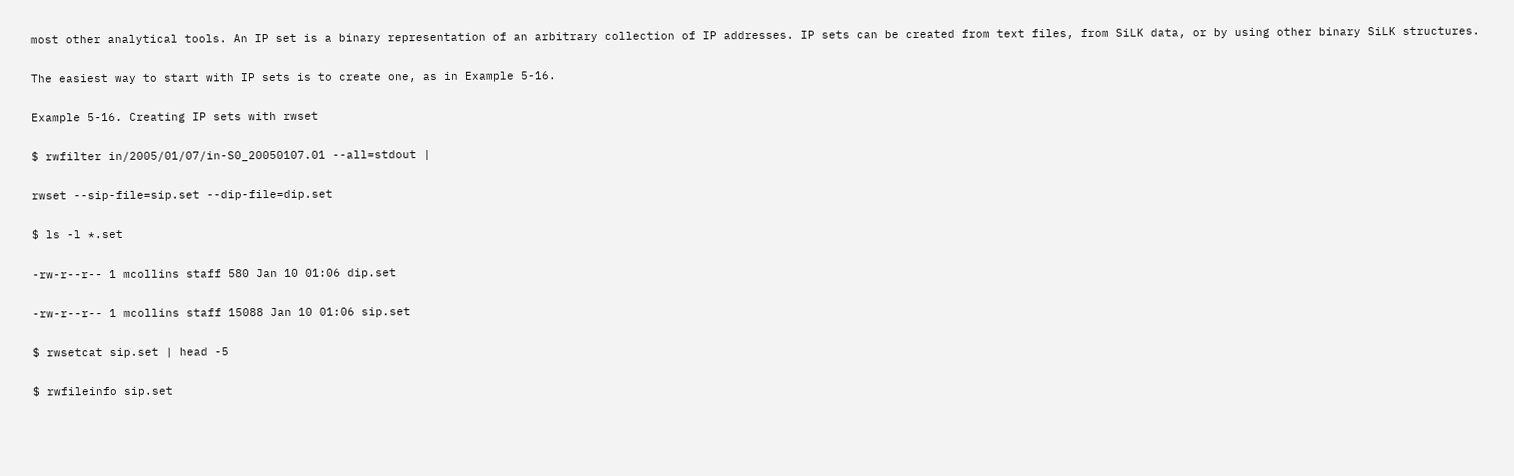most other analytical tools. An IP set is a binary representation of an arbitrary collection of IP addresses. IP sets can be created from text files, from SiLK data, or by using other binary SiLK structures.

The easiest way to start with IP sets is to create one, as in Example 5-16.

Example 5-16. Creating IP sets with rwset

$ rwfilter in/2005/01/07/in-S0_20050107.01 --all=stdout |

rwset --sip-file=sip.set --dip-file=dip.set

$ ls -l *.set

-rw-r--r-- 1 mcollins staff 580 Jan 10 01:06 dip.set

-rw-r--r-- 1 mcollins staff 15088 Jan 10 01:06 sip.set

$ rwsetcat sip.set | head -5

$ rwfileinfo sip.set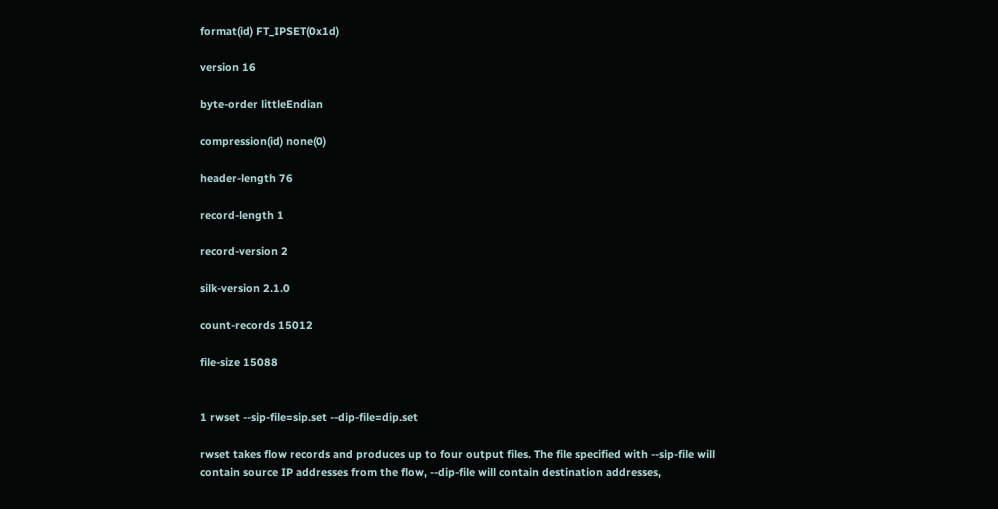format(id) FT_IPSET(0x1d)

version 16

byte-order littleEndian

compression(id) none(0)

header-length 76

record-length 1

record-version 2

silk-version 2.1.0

count-records 15012

file-size 15088


1 rwset --sip-file=sip.set --dip-file=dip.set

rwset takes flow records and produces up to four output files. The file specified with --sip-file will contain source IP addresses from the flow, --dip-file will contain destination addresses,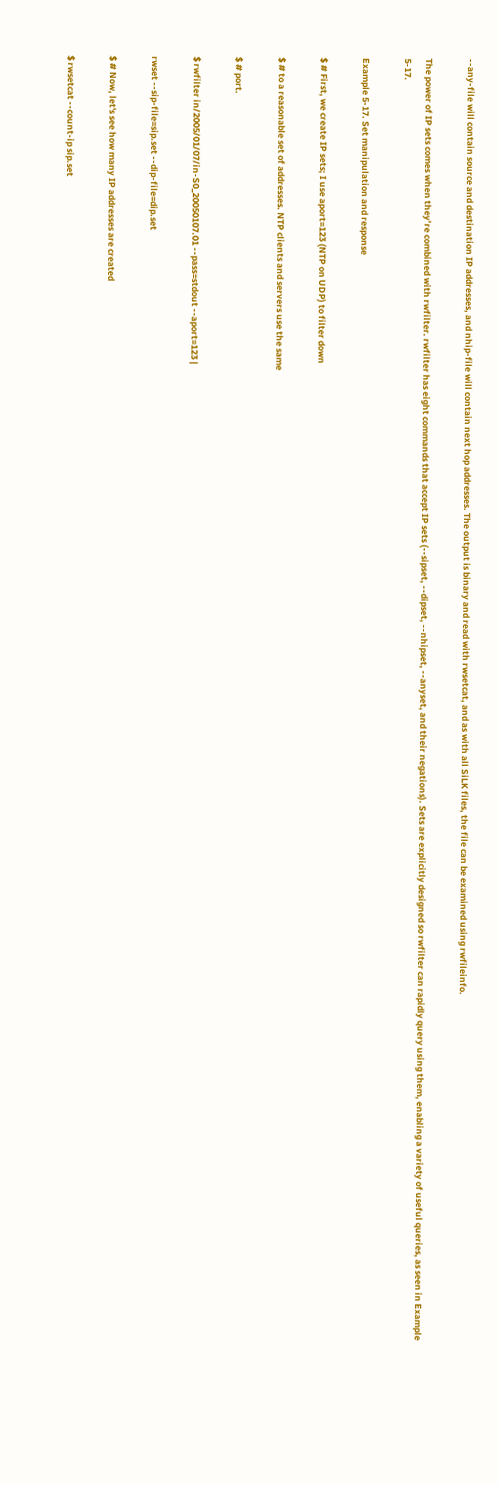--any-file will contain source and destination IP addresses, and nhip-file will contain next hop addresses. The output is binary and read with rwsetcat, and as with all SiLK files, the file can be examined using rwfileinfo.

The power of IP sets comes when they’re combined with rwfilter. rwfilter has eight commands that accept IP sets (--sipset, --dipset, --nhipset, --anyset, and their negations). Sets are explicitly designed so rwfilter can rapidly query using them, enabling a variety of useful queries, as seen in Example 5-17.

Example 5-17. Set manipulation and response

$ # First, we create IP sets; I use aport=123 (NTP on UDP) to filter down

$ # to a reasonable set of addresses. NTP clients and servers use the same

$ # port.

$ rwfilter in/2005/01/07/in-S0_20050107.01 --pass=stdout --aport=123 |

rwset --sip-file=sip.set --dip-file=dip.set

$ # Now, let's see how many IP addresses are created

$ rwsetcat --count-ip sip.set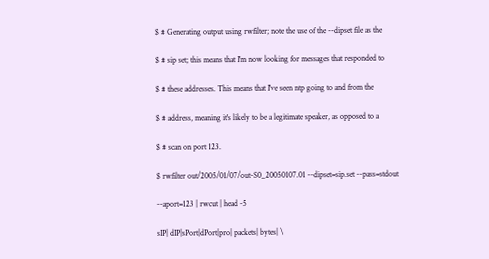$ # Generating output using rwfilter; note the use of the --dipset file as the

$ # sip set; this means that I'm now looking for messages that responded to

$ # these addresses. This means that I've seen ntp going to and from the

$ # address, meaning it's likely to be a legitimate speaker, as opposed to a

$ # scan on port 123.

$ rwfilter out/2005/01/07/out-S0_20050107.01 --dipset=sip.set --pass=stdout

--aport=123 | rwcut | head -5

sIP| dIP|sPort|dPort|pro| packets| bytes| \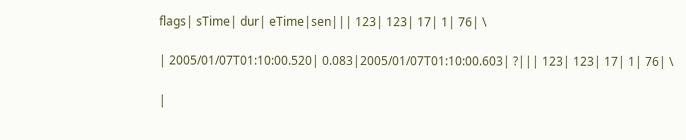flags| sTime| dur| eTime|sen||| 123| 123| 17| 1| 76| \

| 2005/01/07T01:10:00.520| 0.083|2005/01/07T01:10:00.603| ?||| 123| 123| 17| 1| 76| \

|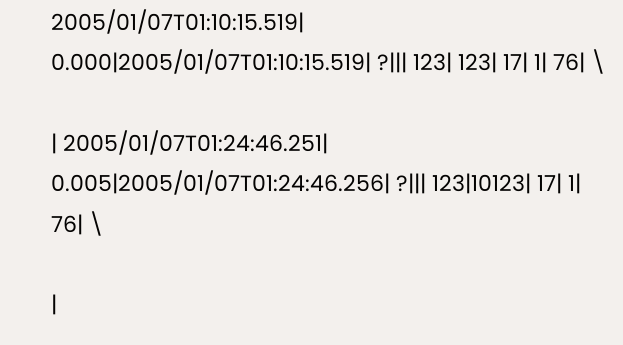2005/01/07T01:10:15.519| 0.000|2005/01/07T01:10:15.519| ?||| 123| 123| 17| 1| 76| \

| 2005/01/07T01:24:46.251| 0.005|2005/01/07T01:24:46.256| ?||| 123|10123| 17| 1| 76| \

|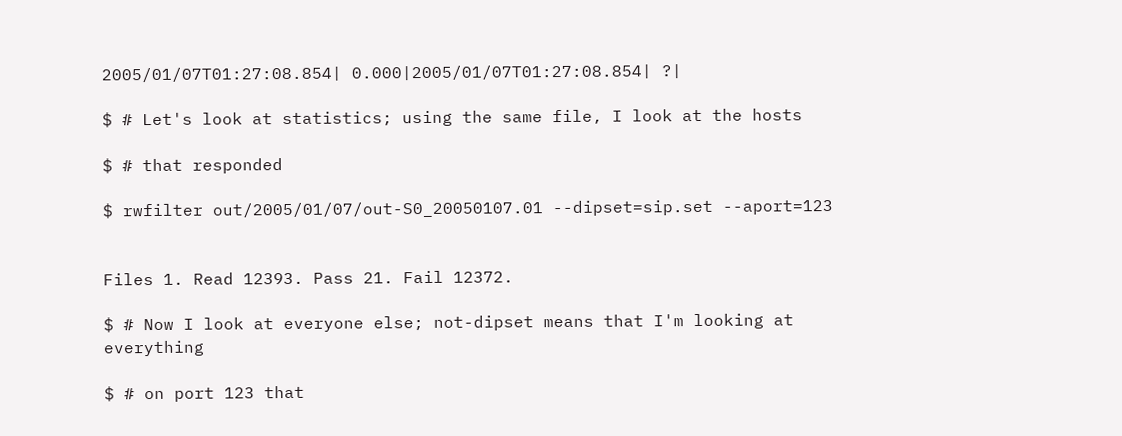2005/01/07T01:27:08.854| 0.000|2005/01/07T01:27:08.854| ?|

$ # Let's look at statistics; using the same file, I look at the hosts

$ # that responded

$ rwfilter out/2005/01/07/out-S0_20050107.01 --dipset=sip.set --aport=123


Files 1. Read 12393. Pass 21. Fail 12372.

$ # Now I look at everyone else; not-dipset means that I'm looking at everything

$ # on port 123 that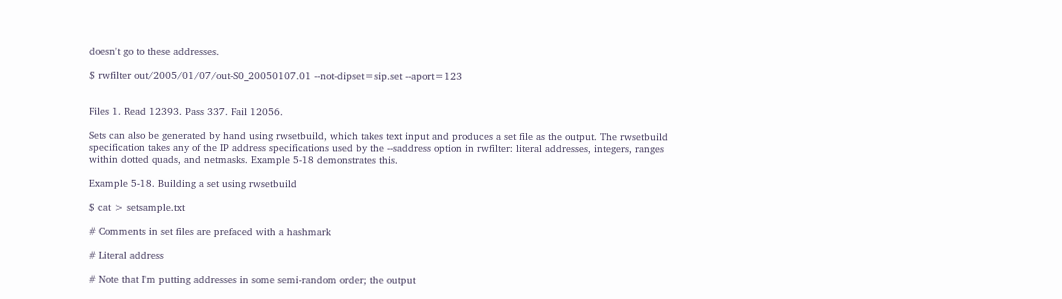doesn't go to these addresses.

$ rwfilter out/2005/01/07/out-S0_20050107.01 --not-dipset=sip.set --aport=123


Files 1. Read 12393. Pass 337. Fail 12056.

Sets can also be generated by hand using rwsetbuild, which takes text input and produces a set file as the output. The rwsetbuild specification takes any of the IP address specifications used by the --saddress option in rwfilter: literal addresses, integers, ranges within dotted quads, and netmasks. Example 5-18 demonstrates this.

Example 5-18. Building a set using rwsetbuild

$ cat > setsample.txt

# Comments in set files are prefaced with a hashmark

# Literal address

# Note that I'm putting addresses in some semi-random order; the output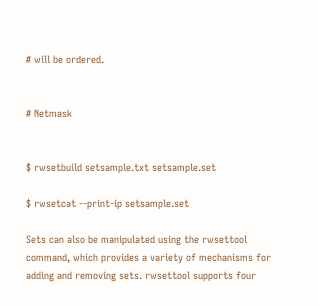# will be ordered.


# Netmask


$ rwsetbuild setsample.txt setsample.set

$ rwsetcat --print-ip setsample.set

Sets can also be manipulated using the rwsettool command, which provides a variety of mechanisms for adding and removing sets. rwsettool supports four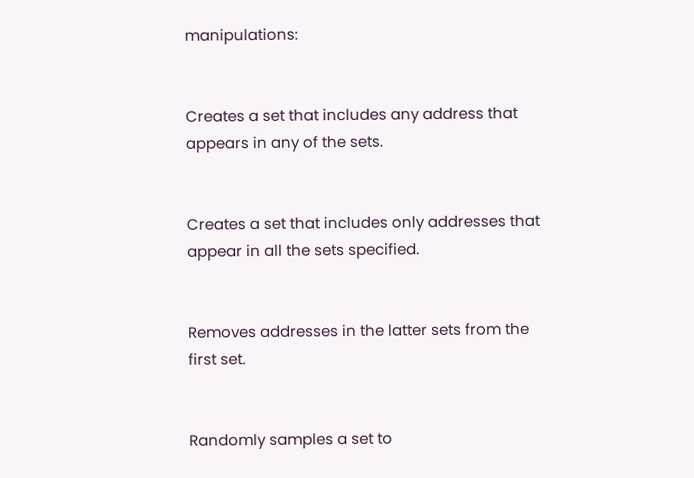manipulations:


Creates a set that includes any address that appears in any of the sets.


Creates a set that includes only addresses that appear in all the sets specified.


Removes addresses in the latter sets from the first set.


Randomly samples a set to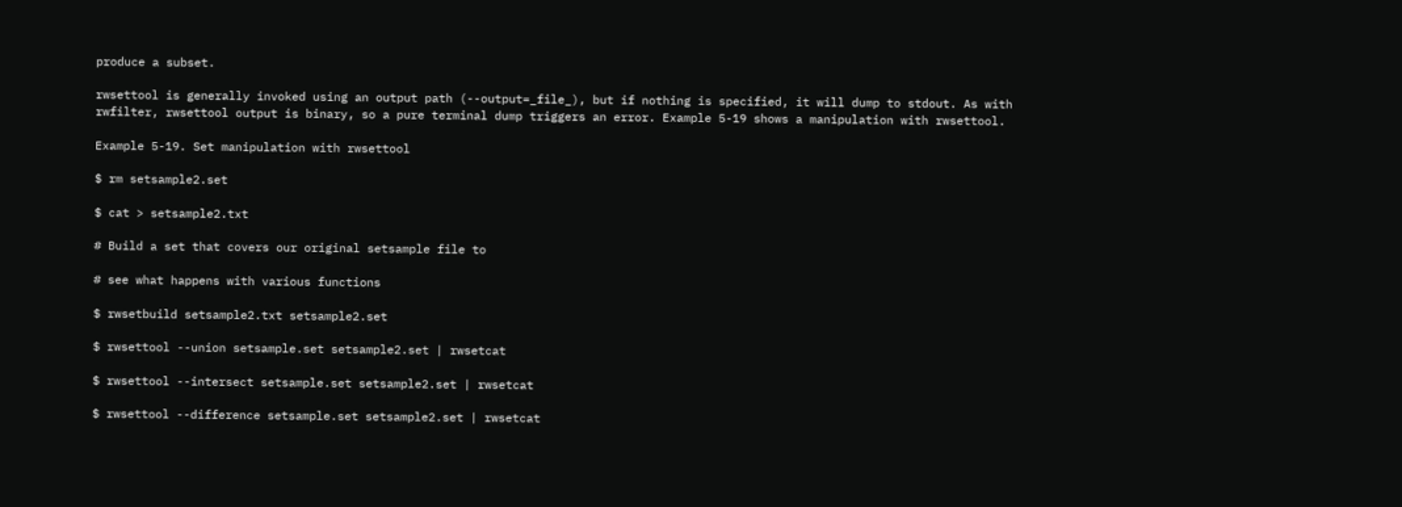produce a subset.

rwsettool is generally invoked using an output path (--output=_file_), but if nothing is specified, it will dump to stdout. As with rwfilter, rwsettool output is binary, so a pure terminal dump triggers an error. Example 5-19 shows a manipulation with rwsettool.

Example 5-19. Set manipulation with rwsettool

$ rm setsample2.set

$ cat > setsample2.txt

# Build a set that covers our original setsample file to

# see what happens with various functions

$ rwsetbuild setsample2.txt setsample2.set

$ rwsettool --union setsample.set setsample2.set | rwsetcat

$ rwsettool --intersect setsample.set setsample2.set | rwsetcat

$ rwsettool --difference setsample.set setsample2.set | rwsetcat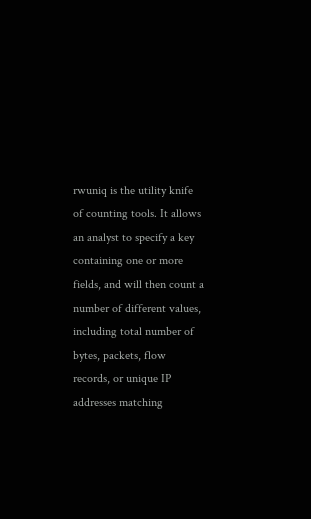rwuniq is the utility knife of counting tools. It allows an analyst to specify a key containing one or more fields, and will then count a number of different values, including total number of bytes, packets, flow records, or unique IP addresses matching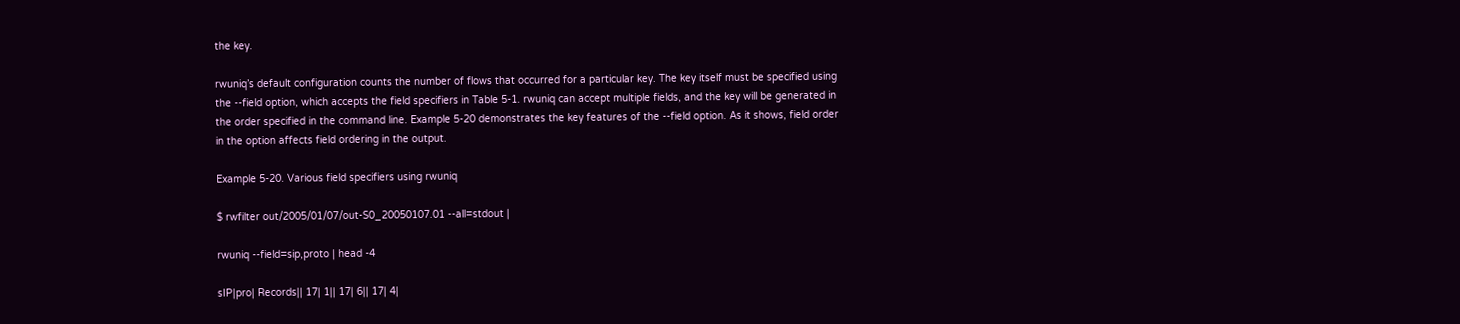the key.

rwuniq’s default configuration counts the number of flows that occurred for a particular key. The key itself must be specified using the --field option, which accepts the field specifiers in Table 5-1. rwuniq can accept multiple fields, and the key will be generated in the order specified in the command line. Example 5-20 demonstrates the key features of the --field option. As it shows, field order in the option affects field ordering in the output.

Example 5-20. Various field specifiers using rwuniq

$ rwfilter out/2005/01/07/out-S0_20050107.01 --all=stdout |

rwuniq --field=sip,proto | head -4

sIP|pro| Records|| 17| 1|| 17| 6|| 17| 4|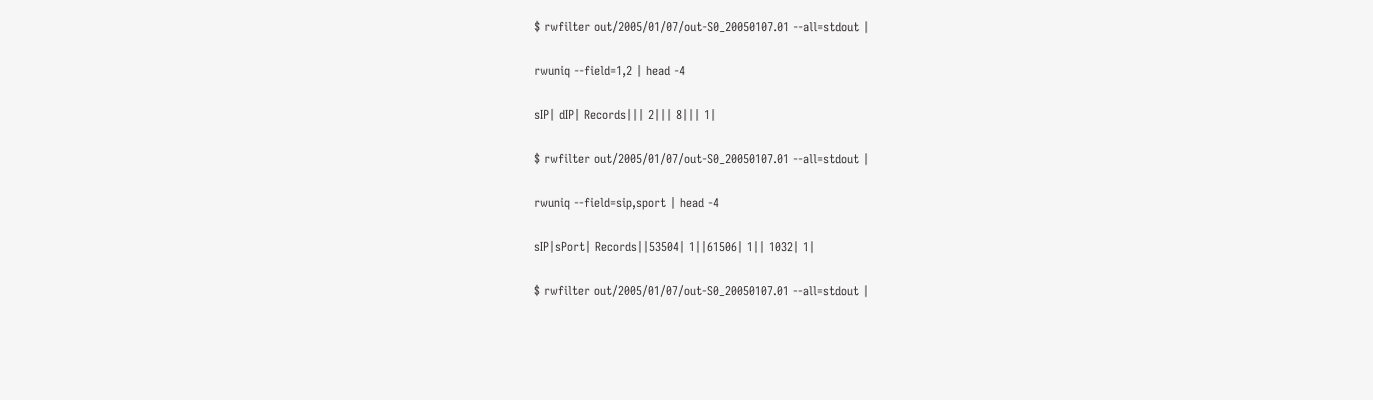$ rwfilter out/2005/01/07/out-S0_20050107.01 --all=stdout |

rwuniq --field=1,2 | head -4

sIP| dIP| Records||| 2||| 8||| 1|

$ rwfilter out/2005/01/07/out-S0_20050107.01 --all=stdout |

rwuniq --field=sip,sport | head -4

sIP|sPort| Records||53504| 1||61506| 1|| 1032| 1|

$ rwfilter out/2005/01/07/out-S0_20050107.01 --all=stdout |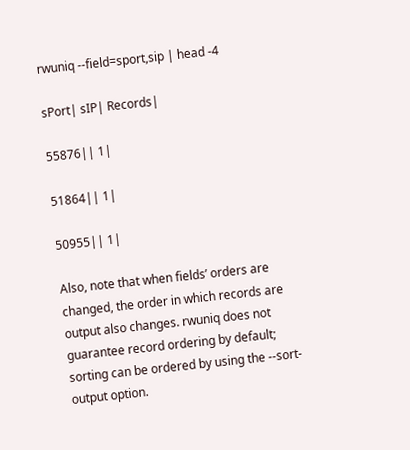rwuniq --field=sport,sip | head -4

sPort| sIP| Records|

55876|| 1|

51864|| 1|

50955|| 1|

Also, note that when fields’ orders are changed, the order in which records are output also changes. rwuniq does not guarantee record ordering by default; sorting can be ordered by using the --sort-output option.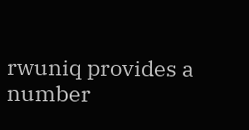rwuniq provides a number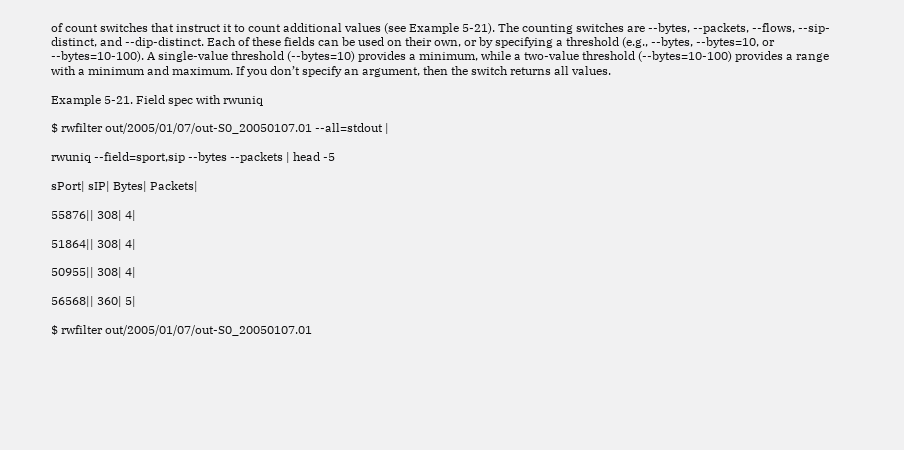of count switches that instruct it to count additional values (see Example 5-21). The counting switches are --bytes, --packets, --flows, --sip-distinct, and --dip-distinct. Each of these fields can be used on their own, or by specifying a threshold (e.g., --bytes, --bytes=10, or --bytes=10-100). A single-value threshold (--bytes=10) provides a minimum, while a two-value threshold (--bytes=10-100) provides a range with a minimum and maximum. If you don’t specify an argument, then the switch returns all values.

Example 5-21. Field spec with rwuniq

$ rwfilter out/2005/01/07/out-S0_20050107.01 --all=stdout |

rwuniq --field=sport,sip --bytes --packets | head -5

sPort| sIP| Bytes| Packets|

55876|| 308| 4|

51864|| 308| 4|

50955|| 308| 4|

56568|| 360| 5|

$ rwfilter out/2005/01/07/out-S0_20050107.01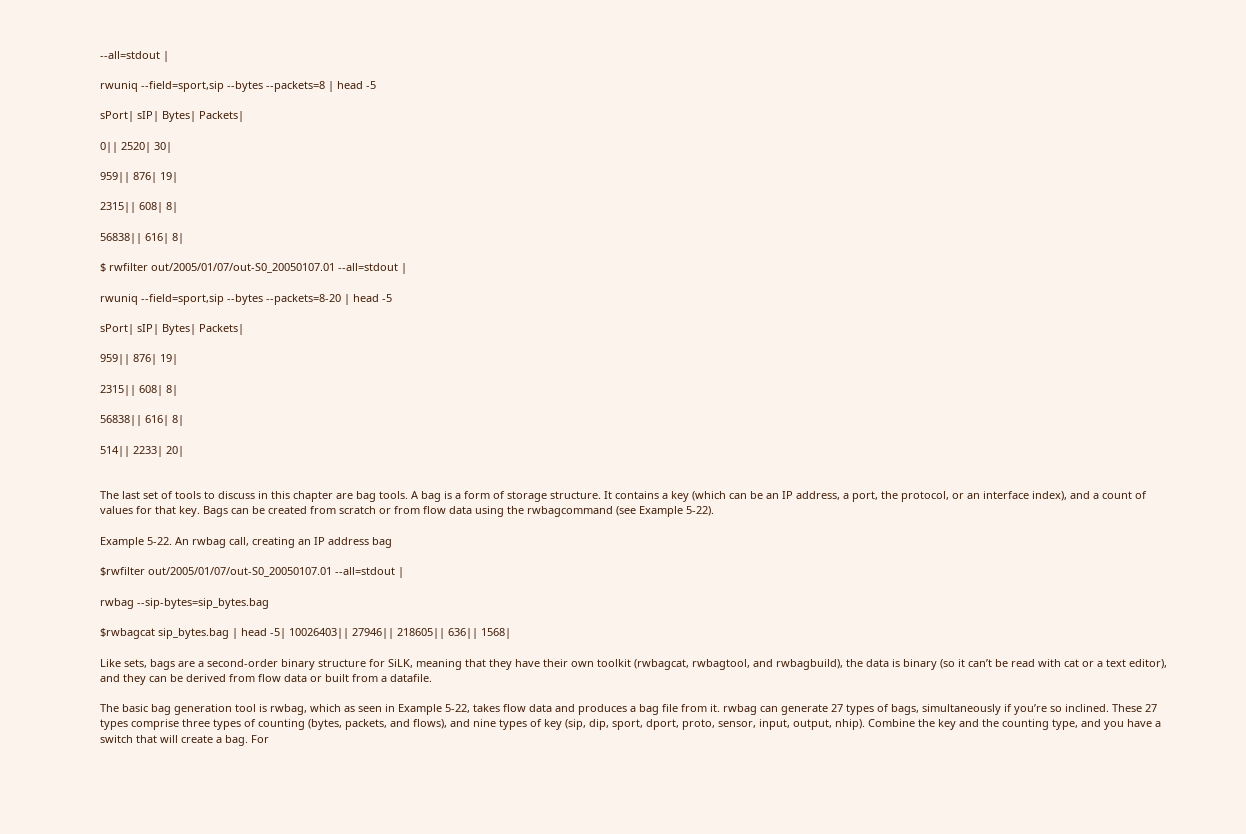--all=stdout |

rwuniq --field=sport,sip --bytes --packets=8 | head -5

sPort| sIP| Bytes| Packets|

0|| 2520| 30|

959|| 876| 19|

2315|| 608| 8|

56838|| 616| 8|

$ rwfilter out/2005/01/07/out-S0_20050107.01 --all=stdout |

rwuniq --field=sport,sip --bytes --packets=8-20 | head -5

sPort| sIP| Bytes| Packets|

959|| 876| 19|

2315|| 608| 8|

56838|| 616| 8|

514|| 2233| 20|


The last set of tools to discuss in this chapter are bag tools. A bag is a form of storage structure. It contains a key (which can be an IP address, a port, the protocol, or an interface index), and a count of values for that key. Bags can be created from scratch or from flow data using the rwbagcommand (see Example 5-22).

Example 5-22. An rwbag call, creating an IP address bag

$rwfilter out/2005/01/07/out-S0_20050107.01 --all=stdout |

rwbag --sip-bytes=sip_bytes.bag

$rwbagcat sip_bytes.bag | head -5| 10026403|| 27946|| 218605|| 636|| 1568|

Like sets, bags are a second-order binary structure for SiLK, meaning that they have their own toolkit (rwbagcat, rwbagtool, and rwbagbuild), the data is binary (so it can’t be read with cat or a text editor), and they can be derived from flow data or built from a datafile.

The basic bag generation tool is rwbag, which as seen in Example 5-22, takes flow data and produces a bag file from it. rwbag can generate 27 types of bags, simultaneously if you’re so inclined. These 27 types comprise three types of counting (bytes, packets, and flows), and nine types of key (sip, dip, sport, dport, proto, sensor, input, output, nhip). Combine the key and the counting type, and you have a switch that will create a bag. For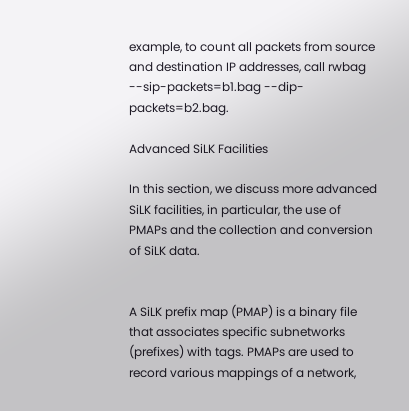example, to count all packets from source and destination IP addresses, call rwbag --sip-packets=b1.bag --dip-packets=b2.bag.

Advanced SiLK Facilities

In this section, we discuss more advanced SiLK facilities, in particular, the use of PMAPs and the collection and conversion of SiLK data.


A SiLK prefix map (PMAP) is a binary file that associates specific subnetworks (prefixes) with tags. PMAPs are used to record various mappings of a network,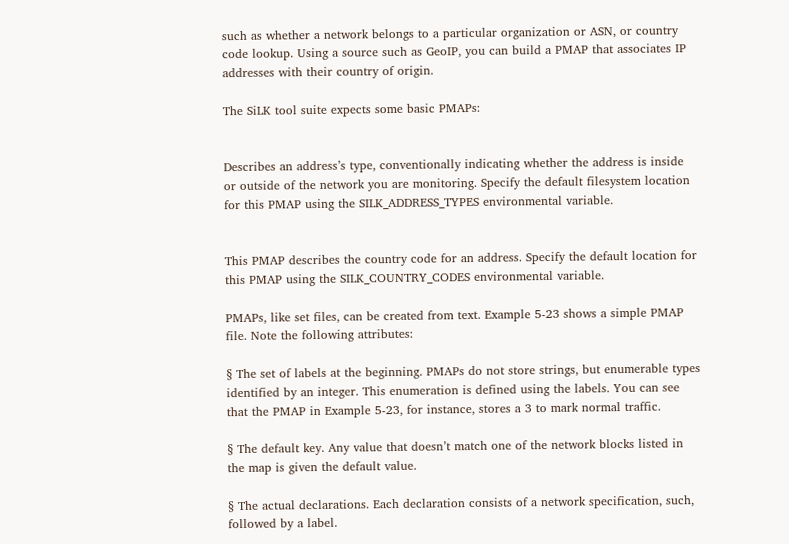such as whether a network belongs to a particular organization or ASN, or country code lookup. Using a source such as GeoIP, you can build a PMAP that associates IP addresses with their country of origin.

The SiLK tool suite expects some basic PMAPs:


Describes an address’s type, conventionally indicating whether the address is inside or outside of the network you are monitoring. Specify the default filesystem location for this PMAP using the SILK_ADDRESS_TYPES environmental variable.


This PMAP describes the country code for an address. Specify the default location for this PMAP using the SILK_COUNTRY_CODES environmental variable.

PMAPs, like set files, can be created from text. Example 5-23 shows a simple PMAP file. Note the following attributes:

§ The set of labels at the beginning. PMAPs do not store strings, but enumerable types identified by an integer. This enumeration is defined using the labels. You can see that the PMAP in Example 5-23, for instance, stores a 3 to mark normal traffic.

§ The default key. Any value that doesn’t match one of the network blocks listed in the map is given the default value.

§ The actual declarations. Each declaration consists of a network specification, such, followed by a label.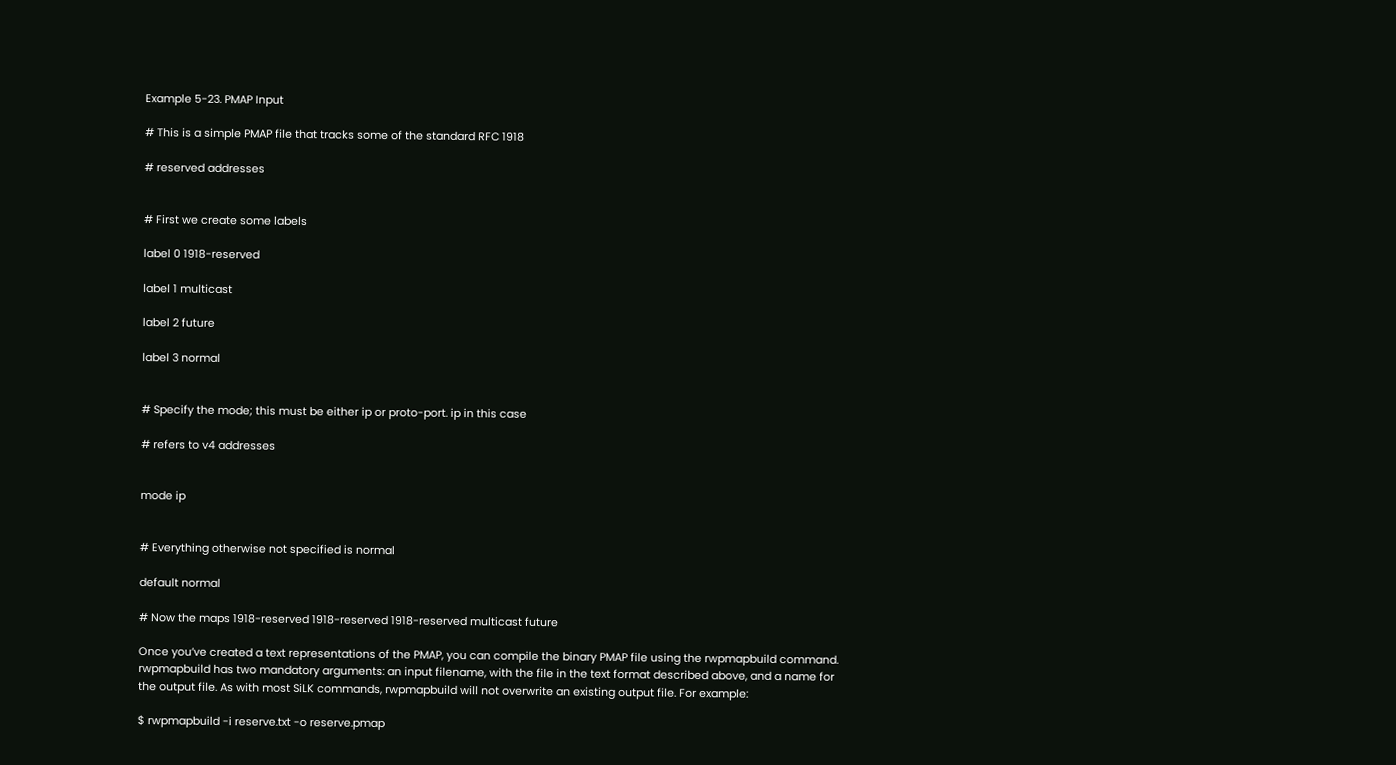Example 5-23. PMAP Input

# This is a simple PMAP file that tracks some of the standard RFC 1918

# reserved addresses


# First we create some labels

label 0 1918-reserved

label 1 multicast

label 2 future

label 3 normal


# Specify the mode; this must be either ip or proto-port. ip in this case

# refers to v4 addresses


mode ip


# Everything otherwise not specified is normal

default normal

# Now the maps 1918-reserved 1918-reserved 1918-reserved multicast future

Once you’ve created a text representations of the PMAP, you can compile the binary PMAP file using the rwpmapbuild command. rwpmapbuild has two mandatory arguments: an input filename, with the file in the text format described above, and a name for the output file. As with most SiLK commands, rwpmapbuild will not overwrite an existing output file. For example:

$ rwpmapbuild -i reserve.txt -o reserve.pmap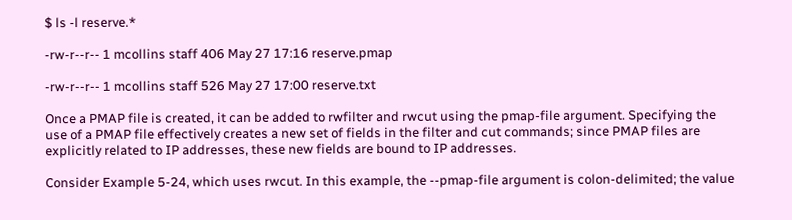$ ls -l reserve.*

-rw-r--r-- 1 mcollins staff 406 May 27 17:16 reserve.pmap

-rw-r--r-- 1 mcollins staff 526 May 27 17:00 reserve.txt

Once a PMAP file is created, it can be added to rwfilter and rwcut using the pmap-file argument. Specifying the use of a PMAP file effectively creates a new set of fields in the filter and cut commands; since PMAP files are explicitly related to IP addresses, these new fields are bound to IP addresses.

Consider Example 5-24, which uses rwcut. In this example, the --pmap-file argument is colon-delimited; the value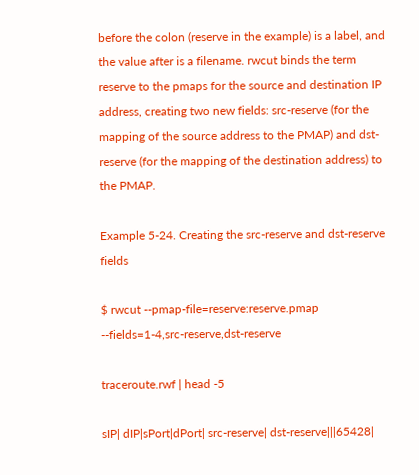before the colon (reserve in the example) is a label, and the value after is a filename. rwcut binds the term reserve to the pmaps for the source and destination IP address, creating two new fields: src-reserve (for the mapping of the source address to the PMAP) and dst-reserve (for the mapping of the destination address) to the PMAP.

Example 5-24. Creating the src-reserve and dst-reserve fields

$ rwcut --pmap-file=reserve:reserve.pmap --fields=1-4,src-reserve,dst-reserve

traceroute.rwf | head -5

sIP| dIP|sPort|dPort| src-reserve| dst-reserve|||65428|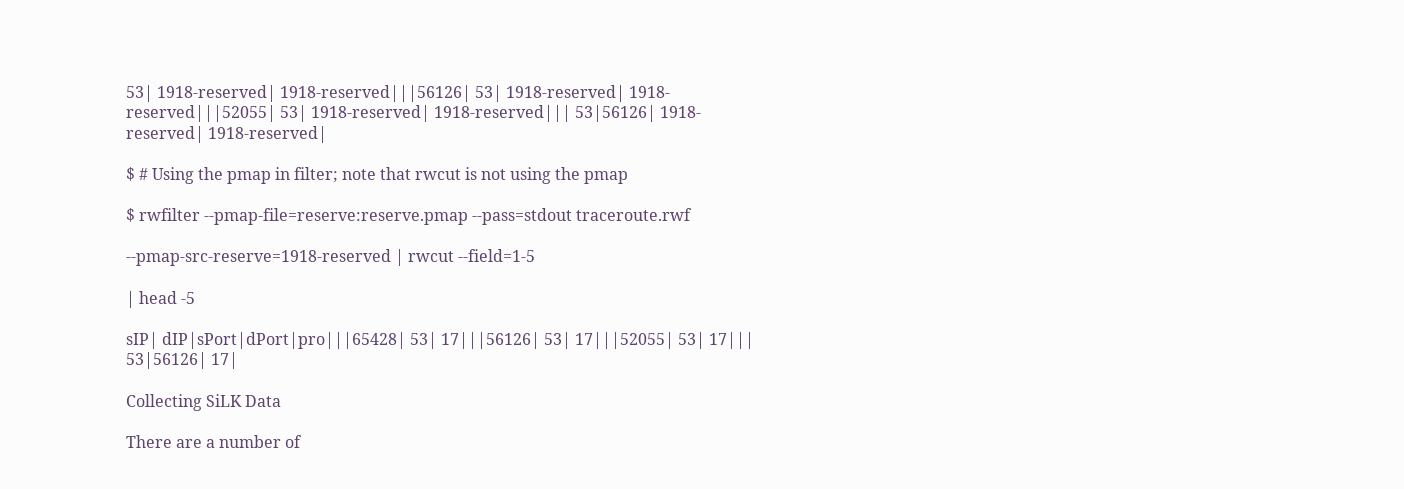53| 1918-reserved| 1918-reserved|||56126| 53| 1918-reserved| 1918-reserved|||52055| 53| 1918-reserved| 1918-reserved||| 53|56126| 1918-reserved| 1918-reserved|

$ # Using the pmap in filter; note that rwcut is not using the pmap

$ rwfilter --pmap-file=reserve:reserve.pmap --pass=stdout traceroute.rwf

--pmap-src-reserve=1918-reserved | rwcut --field=1-5

| head -5

sIP| dIP|sPort|dPort|pro|||65428| 53| 17|||56126| 53| 17|||52055| 53| 17||| 53|56126| 17|

Collecting SiLK Data

There are a number of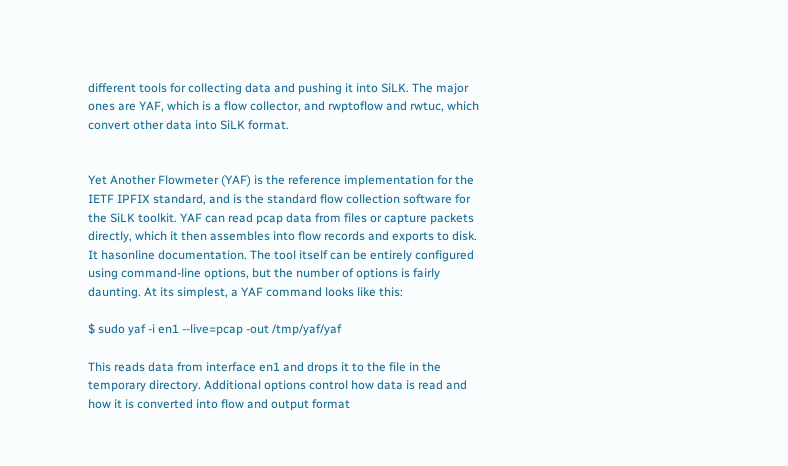different tools for collecting data and pushing it into SiLK. The major ones are YAF, which is a flow collector, and rwptoflow and rwtuc, which convert other data into SiLK format.


Yet Another Flowmeter (YAF) is the reference implementation for the IETF IPFIX standard, and is the standard flow collection software for the SiLK toolkit. YAF can read pcap data from files or capture packets directly, which it then assembles into flow records and exports to disk. It hasonline documentation. The tool itself can be entirely configured using command-line options, but the number of options is fairly daunting. At its simplest, a YAF command looks like this:

$ sudo yaf -i en1 --live=pcap -out /tmp/yaf/yaf

This reads data from interface en1 and drops it to the file in the temporary directory. Additional options control how data is read and how it is converted into flow and output format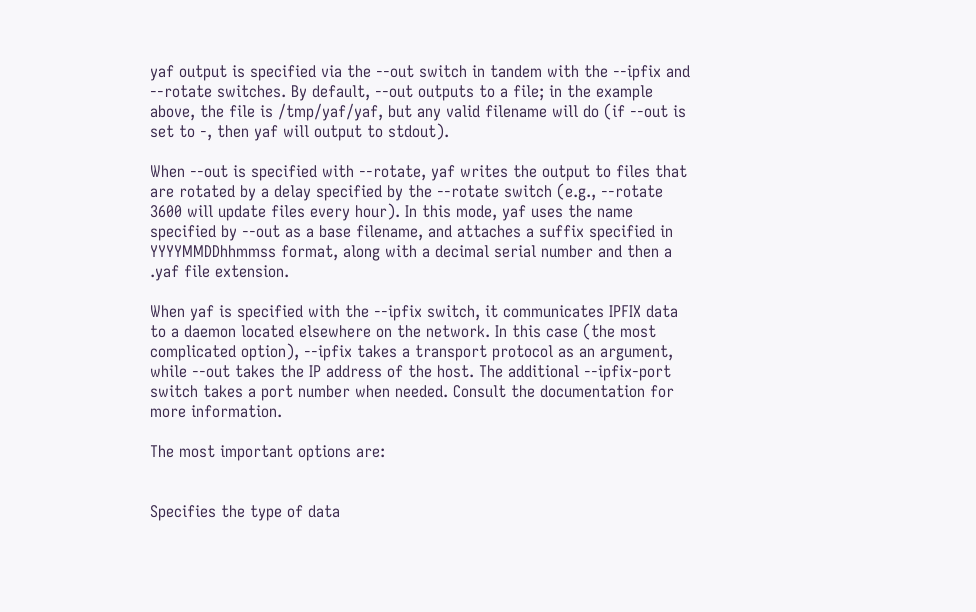yaf output is specified via the --out switch in tandem with the --ipfix and --rotate switches. By default, --out outputs to a file; in the example above, the file is /tmp/yaf/yaf, but any valid filename will do (if --out is set to -, then yaf will output to stdout).

When --out is specified with --rotate, yaf writes the output to files that are rotated by a delay specified by the --rotate switch (e.g., --rotate 3600 will update files every hour). In this mode, yaf uses the name specified by --out as a base filename, and attaches a suffix specified in YYYYMMDDhhmmss format, along with a decimal serial number and then a .yaf file extension.

When yaf is specified with the --ipfix switch, it communicates IPFIX data to a daemon located elsewhere on the network. In this case (the most complicated option), --ipfix takes a transport protocol as an argument, while --out takes the IP address of the host. The additional --ipfix-port switch takes a port number when needed. Consult the documentation for more information.

The most important options are:


Specifies the type of data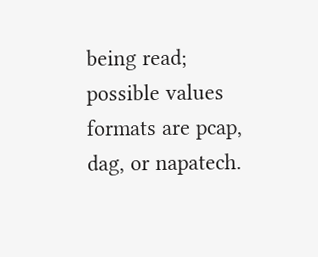being read; possible values formats are pcap, dag, or napatech.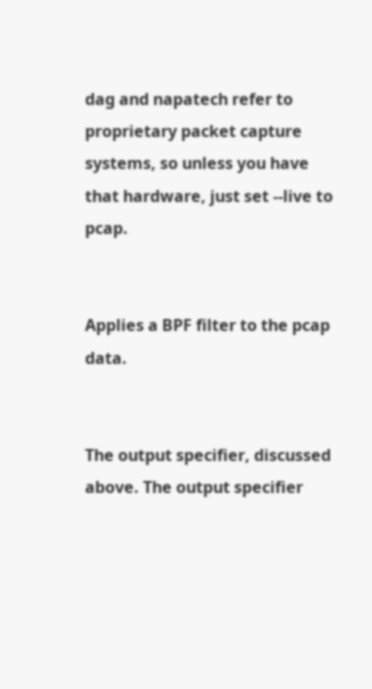dag and napatech refer to proprietary packet capture systems, so unless you have that hardware, just set --live to pcap.


Applies a BPF filter to the pcap data.


The output specifier, discussed above. The output specifier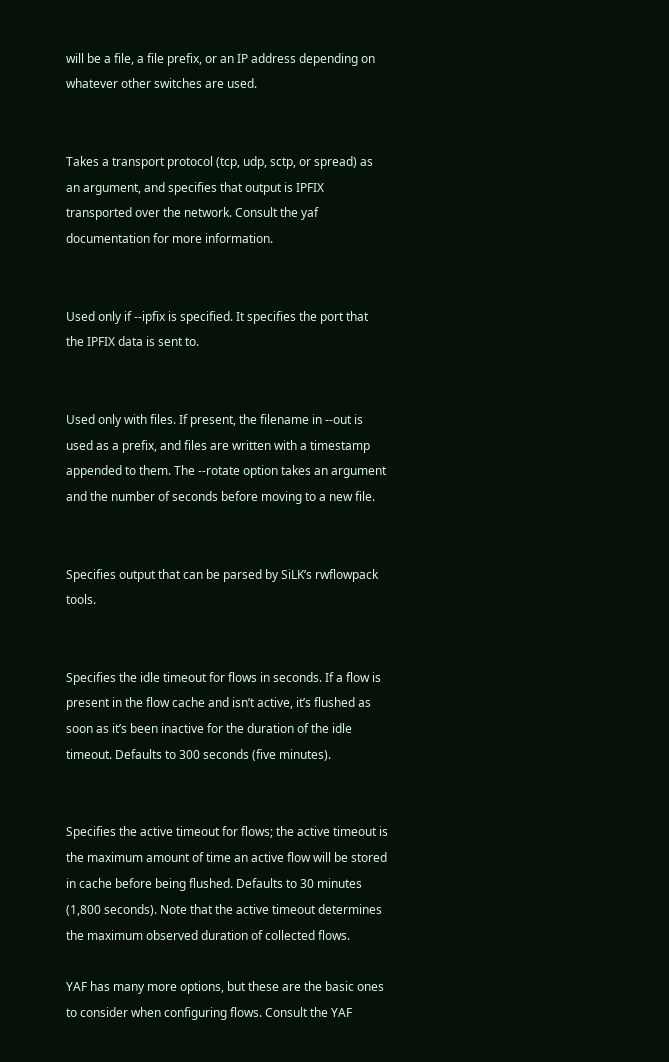will be a file, a file prefix, or an IP address depending on whatever other switches are used.


Takes a transport protocol (tcp, udp, sctp, or spread) as an argument, and specifies that output is IPFIX transported over the network. Consult the yaf documentation for more information.


Used only if --ipfix is specified. It specifies the port that the IPFIX data is sent to.


Used only with files. If present, the filename in --out is used as a prefix, and files are written with a timestamp appended to them. The --rotate option takes an argument and the number of seconds before moving to a new file.


Specifies output that can be parsed by SiLK’s rwflowpack tools.


Specifies the idle timeout for flows in seconds. If a flow is present in the flow cache and isn’t active, it’s flushed as soon as it’s been inactive for the duration of the idle timeout. Defaults to 300 seconds (five minutes).


Specifies the active timeout for flows; the active timeout is the maximum amount of time an active flow will be stored in cache before being flushed. Defaults to 30 minutes (1,800 seconds). Note that the active timeout determines the maximum observed duration of collected flows.

YAF has many more options, but these are the basic ones to consider when configuring flows. Consult the YAF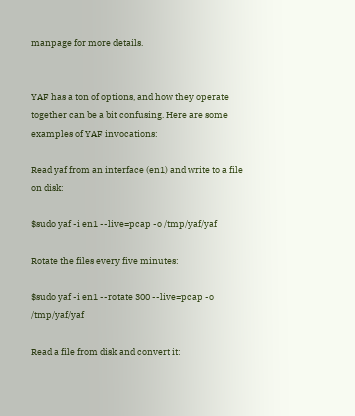manpage for more details.


YAF has a ton of options, and how they operate together can be a bit confusing. Here are some examples of YAF invocations:

Read yaf from an interface (en1) and write to a file on disk:

$sudo yaf -i en1 --live=pcap -o /tmp/yaf/yaf

Rotate the files every five minutes:

$sudo yaf -i en1 --rotate 300 --live=pcap -o /tmp/yaf/yaf

Read a file from disk and convert it: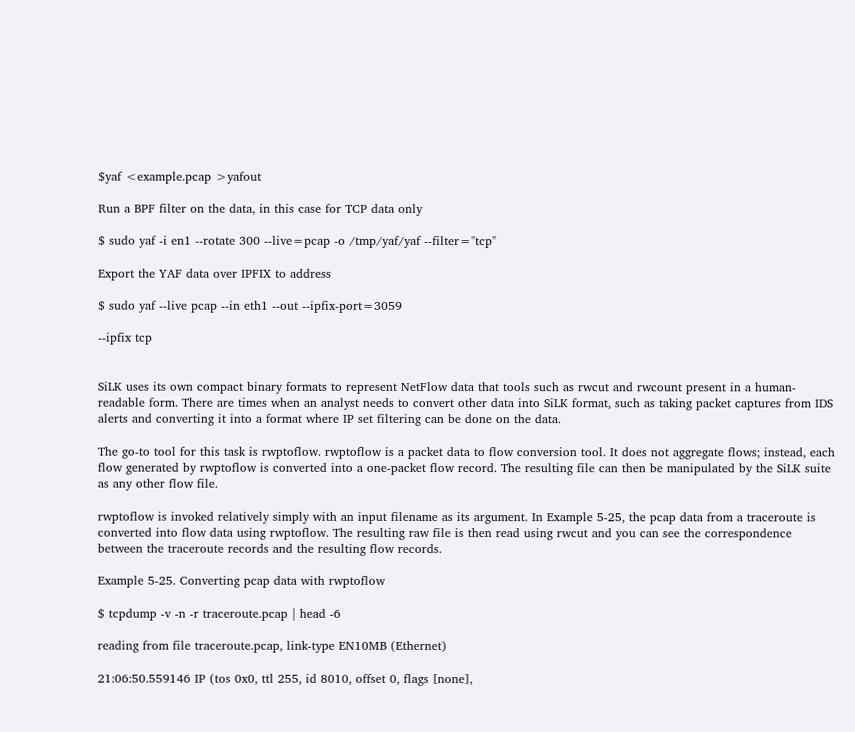$yaf <example.pcap >yafout

Run a BPF filter on the data, in this case for TCP data only

$ sudo yaf -i en1 --rotate 300 --live=pcap -o /tmp/yaf/yaf --filter="tcp"

Export the YAF data over IPFIX to address

$ sudo yaf --live pcap --in eth1 --out --ipfix-port=3059

--ipfix tcp


SiLK uses its own compact binary formats to represent NetFlow data that tools such as rwcut and rwcount present in a human-readable form. There are times when an analyst needs to convert other data into SiLK format, such as taking packet captures from IDS alerts and converting it into a format where IP set filtering can be done on the data.

The go-to tool for this task is rwptoflow. rwptoflow is a packet data to flow conversion tool. It does not aggregate flows; instead, each flow generated by rwptoflow is converted into a one-packet flow record. The resulting file can then be manipulated by the SiLK suite as any other flow file.

rwptoflow is invoked relatively simply with an input filename as its argument. In Example 5-25, the pcap data from a traceroute is converted into flow data using rwptoflow. The resulting raw file is then read using rwcut and you can see the correspondence between the traceroute records and the resulting flow records.

Example 5-25. Converting pcap data with rwptoflow

$ tcpdump -v -n -r traceroute.pcap | head -6

reading from file traceroute.pcap, link-type EN10MB (Ethernet)

21:06:50.559146 IP (tos 0x0, ttl 255, id 8010, offset 0, flags [none],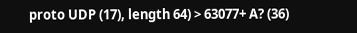proto UDP (17), length 64) > 63077+ A? (36)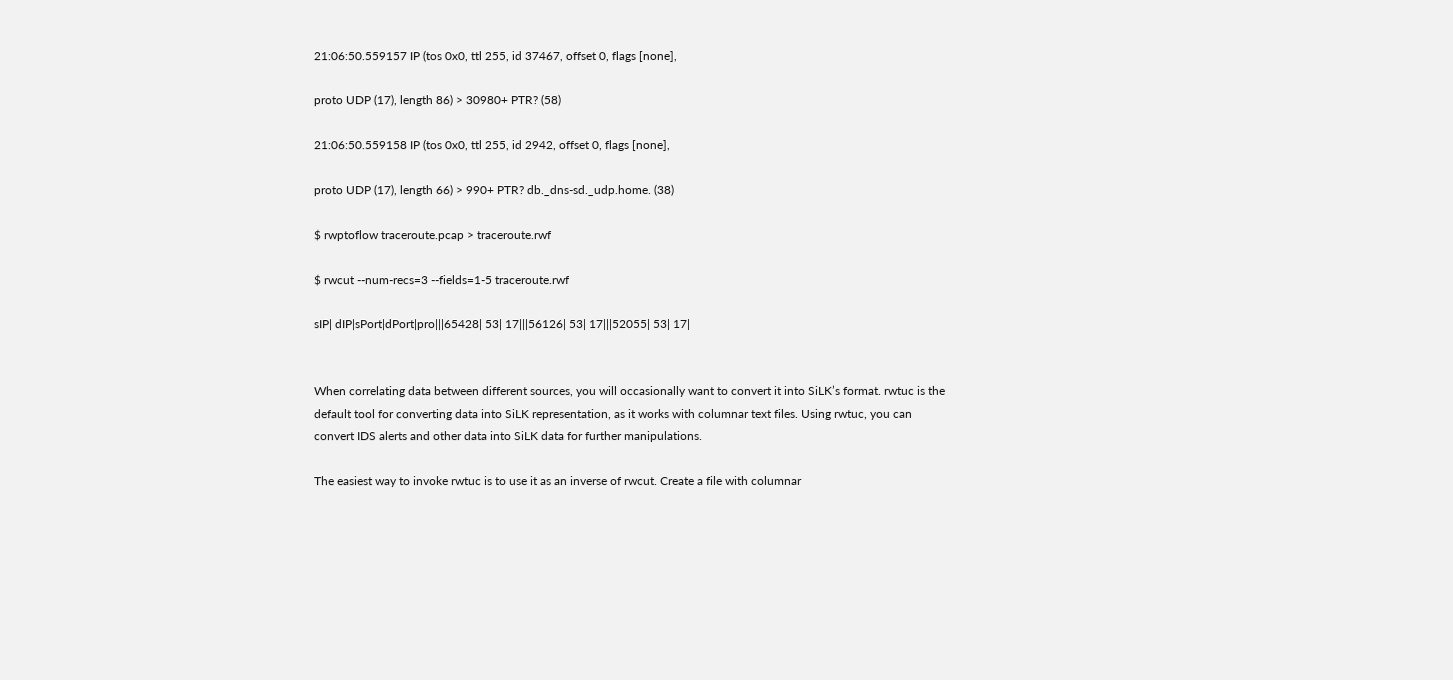21:06:50.559157 IP (tos 0x0, ttl 255, id 37467, offset 0, flags [none],

proto UDP (17), length 86) > 30980+ PTR? (58)

21:06:50.559158 IP (tos 0x0, ttl 255, id 2942, offset 0, flags [none],

proto UDP (17), length 66) > 990+ PTR? db._dns-sd._udp.home. (38)

$ rwptoflow traceroute.pcap > traceroute.rwf

$ rwcut --num-recs=3 --fields=1-5 traceroute.rwf

sIP| dIP|sPort|dPort|pro|||65428| 53| 17|||56126| 53| 17|||52055| 53| 17|


When correlating data between different sources, you will occasionally want to convert it into SiLK’s format. rwtuc is the default tool for converting data into SiLK representation, as it works with columnar text files. Using rwtuc, you can convert IDS alerts and other data into SiLK data for further manipulations.

The easiest way to invoke rwtuc is to use it as an inverse of rwcut. Create a file with columnar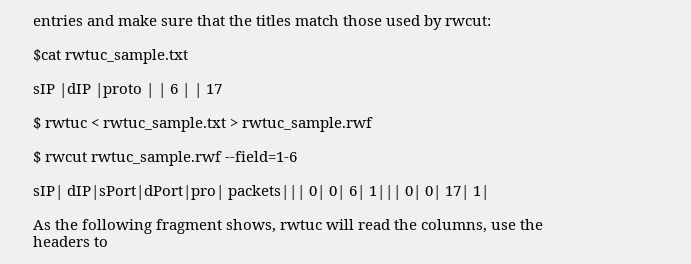entries and make sure that the titles match those used by rwcut:

$cat rwtuc_sample.txt

sIP |dIP |proto | | 6 | | 17

$ rwtuc < rwtuc_sample.txt > rwtuc_sample.rwf

$ rwcut rwtuc_sample.rwf --field=1-6

sIP| dIP|sPort|dPort|pro| packets||| 0| 0| 6| 1||| 0| 0| 17| 1|

As the following fragment shows, rwtuc will read the columns, use the headers to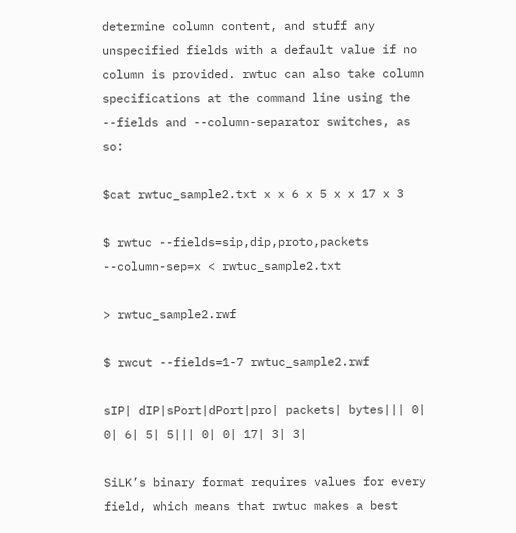determine column content, and stuff any unspecified fields with a default value if no column is provided. rwtuc can also take column specifications at the command line using the --fields and --column-separator switches, as so:

$cat rwtuc_sample2.txt x x 6 x 5 x x 17 x 3

$ rwtuc --fields=sip,dip,proto,packets --column-sep=x < rwtuc_sample2.txt

> rwtuc_sample2.rwf

$ rwcut --fields=1-7 rwtuc_sample2.rwf

sIP| dIP|sPort|dPort|pro| packets| bytes||| 0| 0| 6| 5| 5||| 0| 0| 17| 3| 3|

SiLK’s binary format requires values for every field, which means that rwtuc makes a best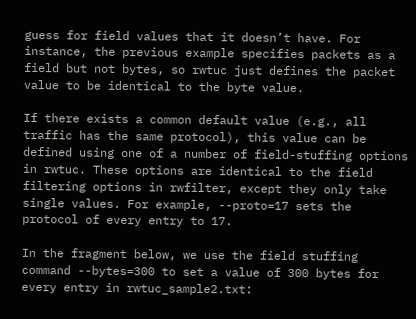guess for field values that it doesn’t have. For instance, the previous example specifies packets as a field but not bytes, so rwtuc just defines the packet value to be identical to the byte value.

If there exists a common default value (e.g., all traffic has the same protocol), this value can be defined using one of a number of field-stuffing options in rwtuc. These options are identical to the field filtering options in rwfilter, except they only take single values. For example, --proto=17 sets the protocol of every entry to 17.

In the fragment below, we use the field stuffing command --bytes=300 to set a value of 300 bytes for every entry in rwtuc_sample2.txt: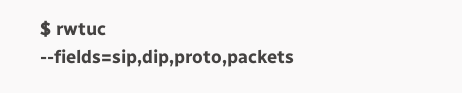$ rwtuc --fields=sip,dip,proto,packets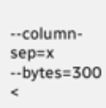--column-sep=x --bytes=300 <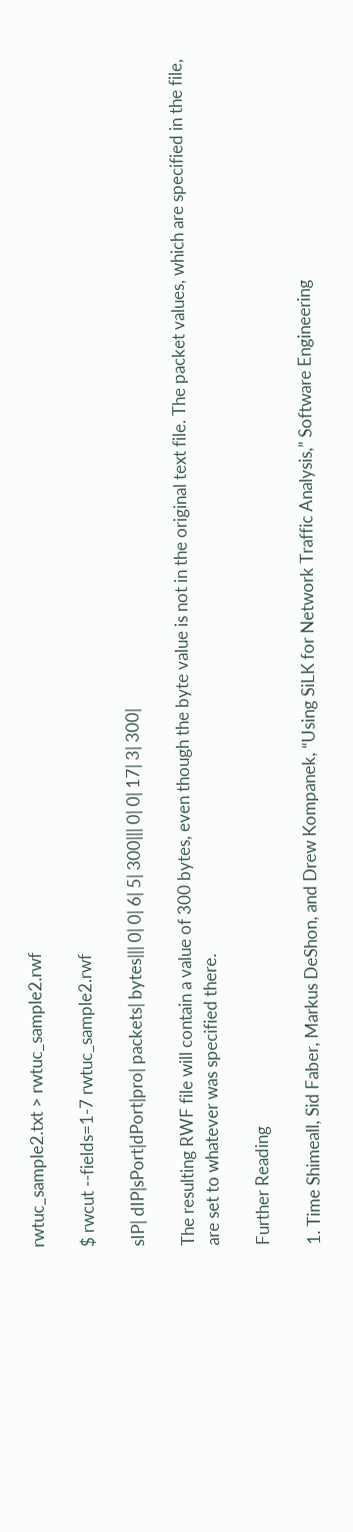rwtuc_sample2.txt > rwtuc_sample2.rwf

$ rwcut --fields=1-7 rwtuc_sample2.rwf

sIP| dIP|sPort|dPort|pro| packets| bytes||| 0| 0| 6| 5| 300||| 0| 0| 17| 3| 300|

The resulting RWF file will contain a value of 300 bytes, even though the byte value is not in the original text file. The packet values, which are specified in the file, are set to whatever was specified there.

Further Reading

1. Time Shimeall, Sid Faber, Markus DeShon, and Drew Kompanek, “Using SiLK for Network Traffic Analysis,” Software Engineering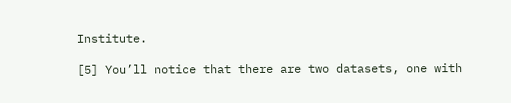Institute.

[5] You’ll notice that there are two datasets, one with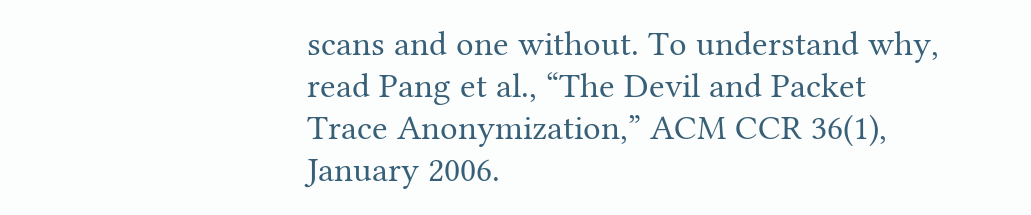scans and one without. To understand why, read Pang et al., “The Devil and Packet Trace Anonymization,” ACM CCR 36(1), January 2006.